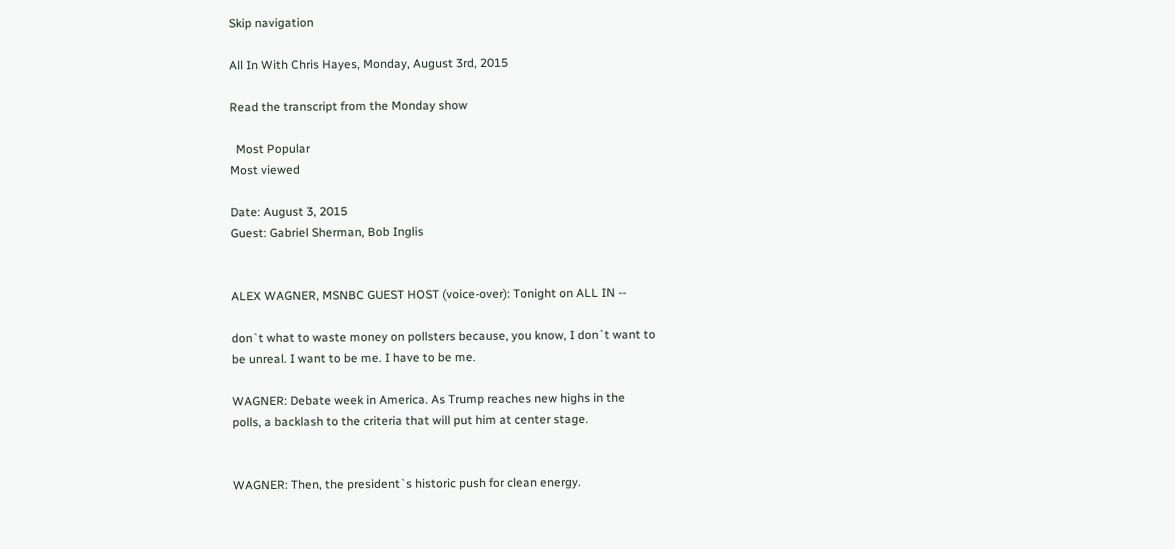Skip navigation

All In With Chris Hayes, Monday, August 3rd, 2015

Read the transcript from the Monday show

  Most Popular
Most viewed

Date: August 3, 2015
Guest: Gabriel Sherman, Bob Inglis


ALEX WAGNER, MSNBC GUEST HOST (voice-over): Tonight on ALL IN --

don`t what to waste money on pollsters because, you know, I don`t want to
be unreal. I want to be me. I have to be me.

WAGNER: Debate week in America. As Trump reaches new highs in the
polls, a backlash to the criteria that will put him at center stage.


WAGNER: Then, the president`s historic push for clean energy.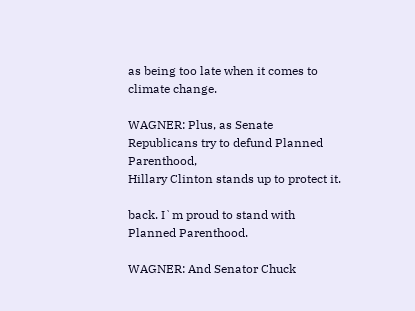as being too late when it comes to climate change.

WAGNER: Plus, as Senate Republicans try to defund Planned Parenthood,
Hillary Clinton stands up to protect it.

back. I`m proud to stand with Planned Parenthood.

WAGNER: And Senator Chuck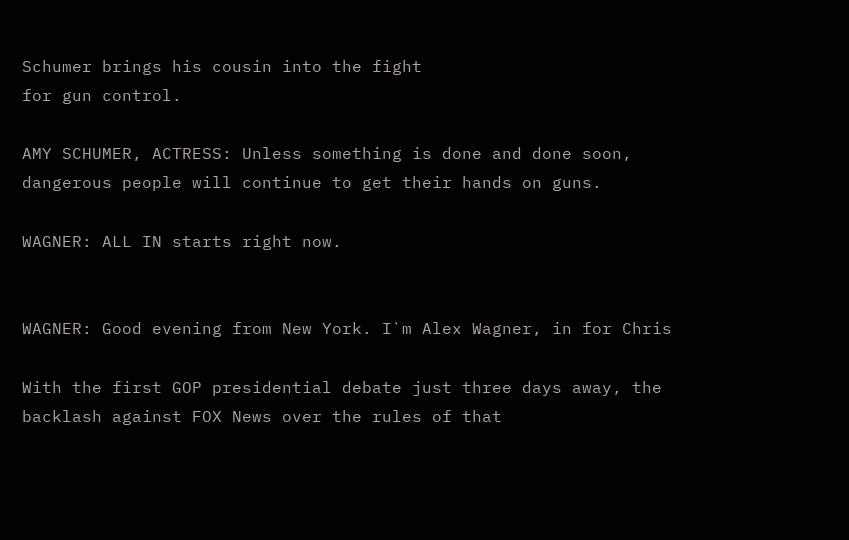Schumer brings his cousin into the fight
for gun control.

AMY SCHUMER, ACTRESS: Unless something is done and done soon,
dangerous people will continue to get their hands on guns.

WAGNER: ALL IN starts right now.


WAGNER: Good evening from New York. I`m Alex Wagner, in for Chris

With the first GOP presidential debate just three days away, the
backlash against FOX News over the rules of that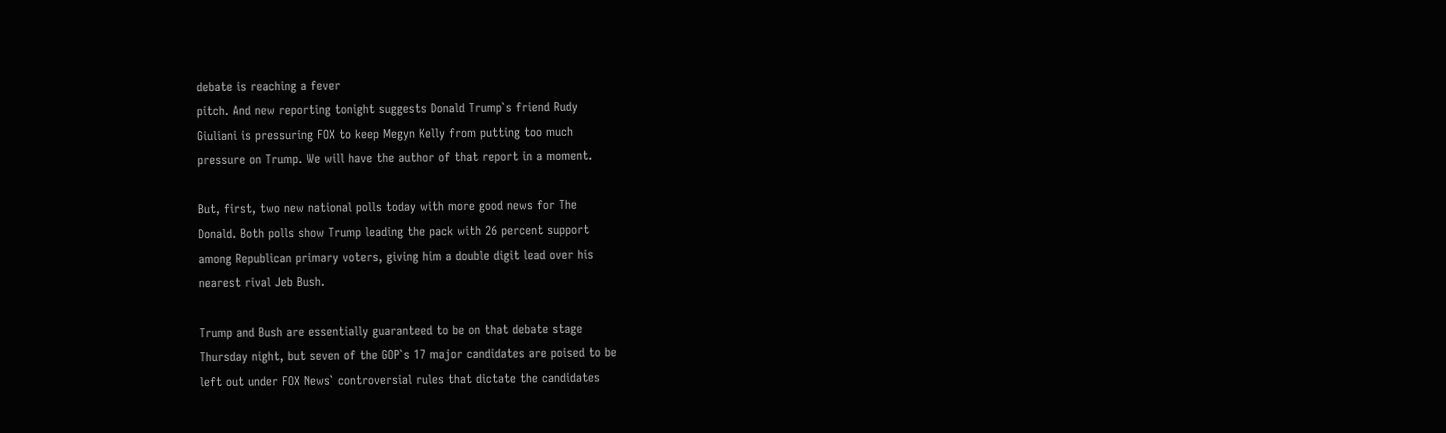debate is reaching a fever
pitch. And new reporting tonight suggests Donald Trump`s friend Rudy
Giuliani is pressuring FOX to keep Megyn Kelly from putting too much
pressure on Trump. We will have the author of that report in a moment.

But, first, two new national polls today with more good news for The
Donald. Both polls show Trump leading the pack with 26 percent support
among Republican primary voters, giving him a double digit lead over his
nearest rival Jeb Bush.

Trump and Bush are essentially guaranteed to be on that debate stage
Thursday night, but seven of the GOP`s 17 major candidates are poised to be
left out under FOX News` controversial rules that dictate the candidates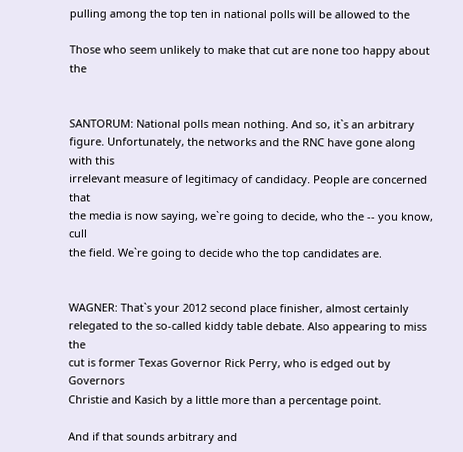pulling among the top ten in national polls will be allowed to the

Those who seem unlikely to make that cut are none too happy about the


SANTORUM: National polls mean nothing. And so, it`s an arbitrary
figure. Unfortunately, the networks and the RNC have gone along with this
irrelevant measure of legitimacy of candidacy. People are concerned that
the media is now saying, we`re going to decide, who the -- you know, cull
the field. We`re going to decide who the top candidates are.


WAGNER: That`s your 2012 second place finisher, almost certainly
relegated to the so-called kiddy table debate. Also appearing to miss the
cut is former Texas Governor Rick Perry, who is edged out by Governors
Christie and Kasich by a little more than a percentage point.

And if that sounds arbitrary and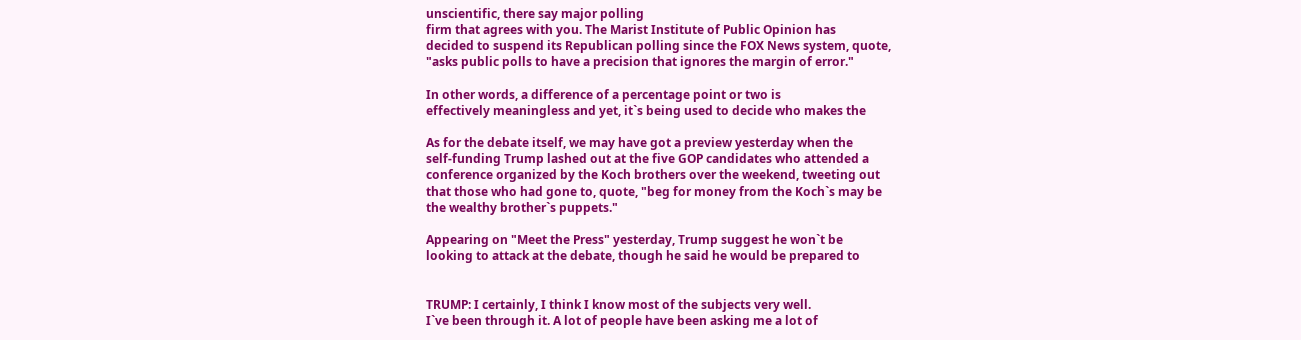unscientific, there say major polling
firm that agrees with you. The Marist Institute of Public Opinion has
decided to suspend its Republican polling since the FOX News system, quote,
"asks public polls to have a precision that ignores the margin of error."

In other words, a difference of a percentage point or two is
effectively meaningless and yet, it`s being used to decide who makes the

As for the debate itself, we may have got a preview yesterday when the
self-funding Trump lashed out at the five GOP candidates who attended a
conference organized by the Koch brothers over the weekend, tweeting out
that those who had gone to, quote, "beg for money from the Koch`s may be
the wealthy brother`s puppets."

Appearing on "Meet the Press" yesterday, Trump suggest he won`t be
looking to attack at the debate, though he said he would be prepared to


TRUMP: I certainly, I think I know most of the subjects very well.
I`ve been through it. A lot of people have been asking me a lot of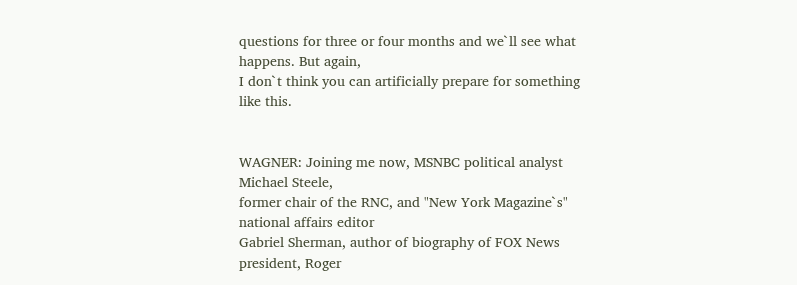questions for three or four months and we`ll see what happens. But again,
I don`t think you can artificially prepare for something like this.


WAGNER: Joining me now, MSNBC political analyst Michael Steele,
former chair of the RNC, and "New York Magazine`s" national affairs editor
Gabriel Sherman, author of biography of FOX News president, Roger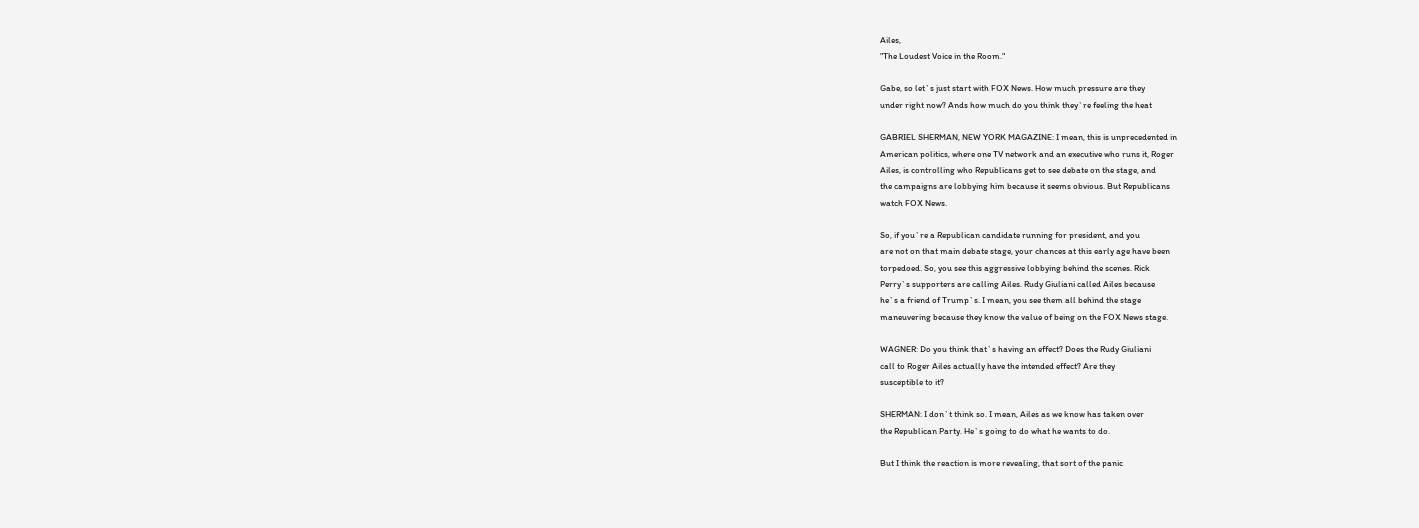Ailes,
"The Loudest Voice in the Room."

Gabe, so let`s just start with FOX News. How much pressure are they
under right now? Ands how much do you think they`re feeling the heat

GABRIEL SHERMAN, NEW YORK MAGAZINE: I mean, this is unprecedented in
American politics, where one TV network and an executive who runs it, Roger
Ailes, is controlling who Republicans get to see debate on the stage, and
the campaigns are lobbying him because it seems obvious. But Republicans
watch FOX News.

So, if you`re a Republican candidate running for president, and you
are not on that main debate stage, your chances at this early age have been
torpedoed. So, you see this aggressive lobbying behind the scenes. Rick
Perry`s supporters are calling Ailes. Rudy Giuliani called Ailes because
he`s a friend of Trump`s. I mean, you see them all behind the stage
maneuvering because they know the value of being on the FOX News stage.

WAGNER: Do you think that`s having an effect? Does the Rudy Giuliani
call to Roger Ailes actually have the intended effect? Are they
susceptible to it?

SHERMAN: I don`t think so. I mean, Ailes as we know has taken over
the Republican Party. He`s going to do what he wants to do.

But I think the reaction is more revealing, that sort of the panic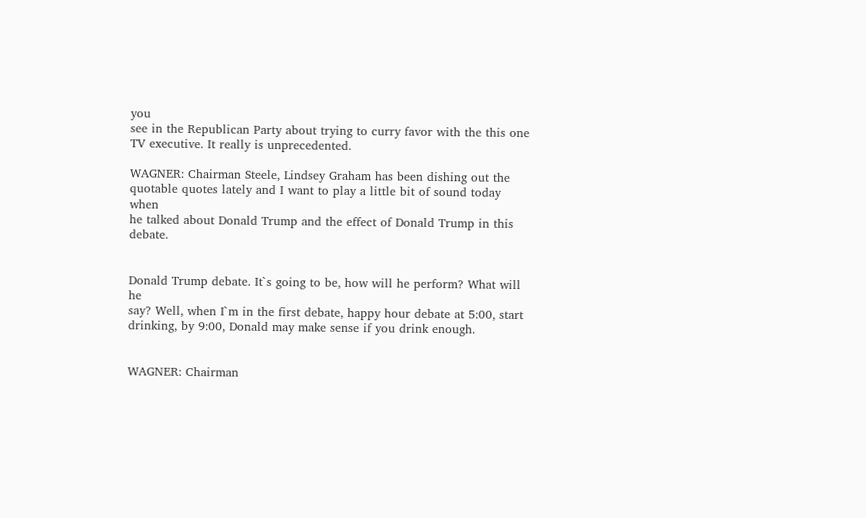you
see in the Republican Party about trying to curry favor with the this one
TV executive. It really is unprecedented.

WAGNER: Chairman Steele, Lindsey Graham has been dishing out the
quotable quotes lately and I want to play a little bit of sound today when
he talked about Donald Trump and the effect of Donald Trump in this debate.


Donald Trump debate. It`s going to be, how will he perform? What will he
say? Well, when I`m in the first debate, happy hour debate at 5:00, start
drinking, by 9:00, Donald may make sense if you drink enough.


WAGNER: Chairman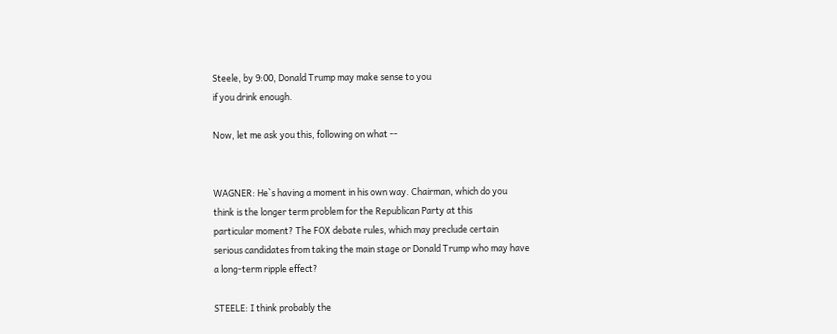Steele, by 9:00, Donald Trump may make sense to you
if you drink enough.

Now, let me ask you this, following on what --


WAGNER: He`s having a moment in his own way. Chairman, which do you
think is the longer term problem for the Republican Party at this
particular moment? The FOX debate rules, which may preclude certain
serious candidates from taking the main stage or Donald Trump who may have
a long-term ripple effect?

STEELE: I think probably the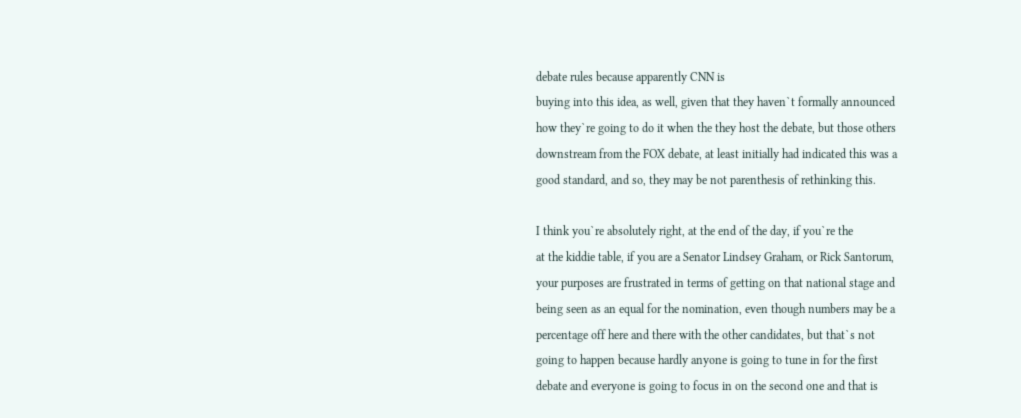debate rules because apparently CNN is
buying into this idea, as well, given that they haven`t formally announced
how they`re going to do it when the they host the debate, but those others
downstream from the FOX debate, at least initially had indicated this was a
good standard, and so, they may be not parenthesis of rethinking this.

I think you`re absolutely right, at the end of the day, if you`re the
at the kiddie table, if you are a Senator Lindsey Graham, or Rick Santorum,
your purposes are frustrated in terms of getting on that national stage and
being seen as an equal for the nomination, even though numbers may be a
percentage off here and there with the other candidates, but that`s not
going to happen because hardly anyone is going to tune in for the first
debate and everyone is going to focus in on the second one and that is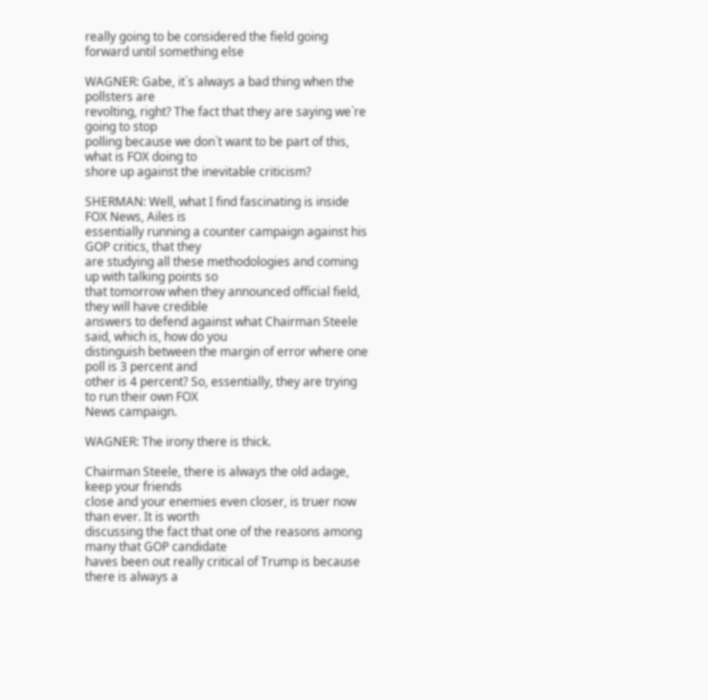really going to be considered the field going forward until something else

WAGNER: Gabe, it`s always a bad thing when the pollsters are
revolting, right? The fact that they are saying we`re going to stop
polling because we don`t want to be part of this, what is FOX doing to
shore up against the inevitable criticism?

SHERMAN: Well, what I find fascinating is inside FOX News, Ailes is
essentially running a counter campaign against his GOP critics, that they
are studying all these methodologies and coming up with talking points so
that tomorrow when they announced official field, they will have credible
answers to defend against what Chairman Steele said, which is, how do you
distinguish between the margin of error where one poll is 3 percent and
other is 4 percent? So, essentially, they are trying to run their own FOX
News campaign.

WAGNER: The irony there is thick.

Chairman Steele, there is always the old adage, keep your friends
close and your enemies even closer, is truer now than ever. It is worth
discussing the fact that one of the reasons among many that GOP candidate
haves been out really critical of Trump is because there is always a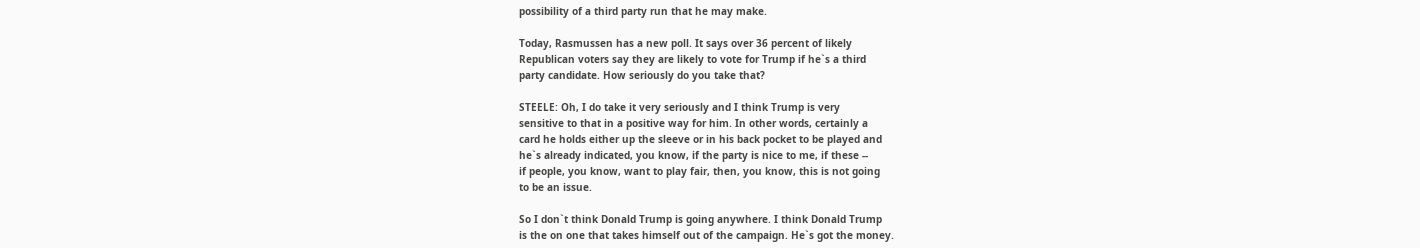possibility of a third party run that he may make.

Today, Rasmussen has a new poll. It says over 36 percent of likely
Republican voters say they are likely to vote for Trump if he`s a third
party candidate. How seriously do you take that?

STEELE: Oh, I do take it very seriously and I think Trump is very
sensitive to that in a positive way for him. In other words, certainly a
card he holds either up the sleeve or in his back pocket to be played and
he`s already indicated, you know, if the party is nice to me, if these --
if people, you know, want to play fair, then, you know, this is not going
to be an issue.

So I don`t think Donald Trump is going anywhere. I think Donald Trump
is the on one that takes himself out of the campaign. He`s got the money.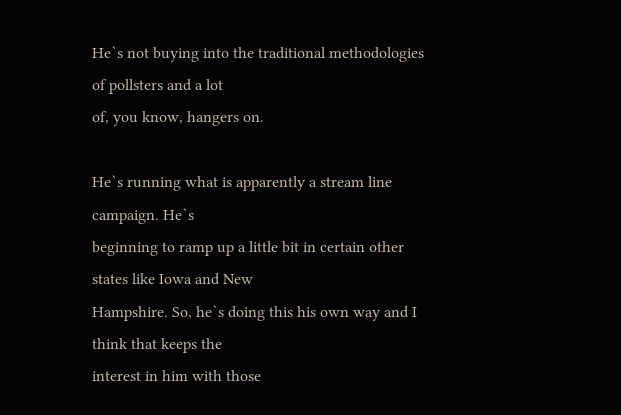He`s not buying into the traditional methodologies of pollsters and a lot
of, you know, hangers on.

He`s running what is apparently a stream line campaign. He`s
beginning to ramp up a little bit in certain other states like Iowa and New
Hampshire. So, he`s doing this his own way and I think that keeps the
interest in him with those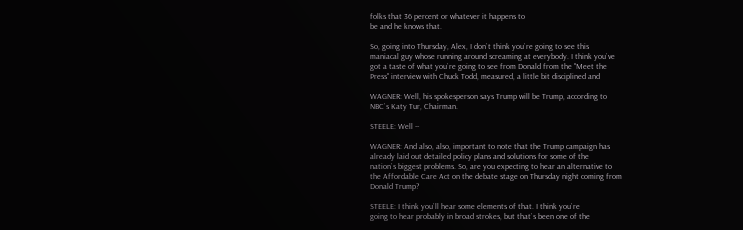folks that 36 percent or whatever it happens to
be and he knows that.

So, going into Thursday, Alex, I don`t think you`re going to see this
maniacal guy whose running around screaming at everybody. I think you`ve
got a taste of what you`re going to see from Donald from the "Meet the
Press" interview with Chuck Todd, measured, a little bit disciplined and

WAGNER: Well, his spokesperson says Trump will be Trump, according to
NBC`s Katy Tur, Chairman.

STEELE: Well --

WAGNER: And also, also, important to note that the Trump campaign has
already laid out detailed policy plans and solutions for some of the
nation`s biggest problems. So, are you expecting to hear an alternative to
the Affordable Care Act on the debate stage on Thursday night coming from
Donald Trump?

STEELE: I think you`ll hear some elements of that. I think you`re
going to hear probably in broad strokes, but that`s been one of the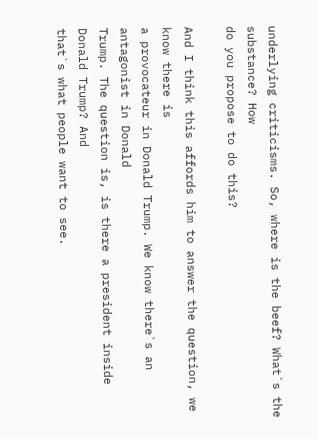underlying criticisms. So, where is the beef? What`s the substance? How
do you propose to do this?

And I think this affords him to answer the question, we know there is
a provocateur in Donald Trump. We know there`s an antagonist in Donald
Trump. The question is, is there a president inside Donald Trump? And
that`s what people want to see.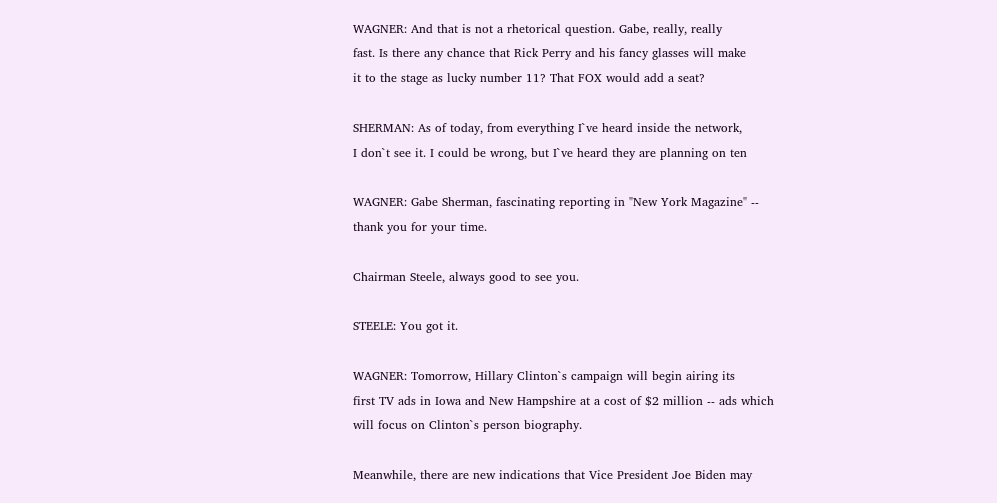WAGNER: And that is not a rhetorical question. Gabe, really, really
fast. Is there any chance that Rick Perry and his fancy glasses will make
it to the stage as lucky number 11? That FOX would add a seat?

SHERMAN: As of today, from everything I`ve heard inside the network,
I don`t see it. I could be wrong, but I`ve heard they are planning on ten

WAGNER: Gabe Sherman, fascinating reporting in "New York Magazine" --
thank you for your time.

Chairman Steele, always good to see you.

STEELE: You got it.

WAGNER: Tomorrow, Hillary Clinton`s campaign will begin airing its
first TV ads in Iowa and New Hampshire at a cost of $2 million -- ads which
will focus on Clinton`s person biography.

Meanwhile, there are new indications that Vice President Joe Biden may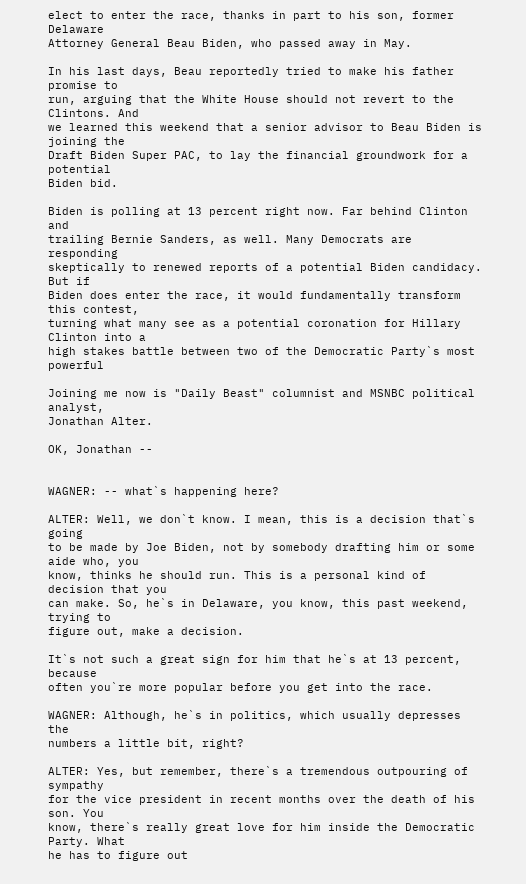elect to enter the race, thanks in part to his son, former Delaware
Attorney General Beau Biden, who passed away in May.

In his last days, Beau reportedly tried to make his father promise to
run, arguing that the White House should not revert to the Clintons. And
we learned this weekend that a senior advisor to Beau Biden is joining the
Draft Biden Super PAC, to lay the financial groundwork for a potential
Biden bid.

Biden is polling at 13 percent right now. Far behind Clinton and
trailing Bernie Sanders, as well. Many Democrats are responding
skeptically to renewed reports of a potential Biden candidacy. But if
Biden does enter the race, it would fundamentally transform this contest,
turning what many see as a potential coronation for Hillary Clinton into a
high stakes battle between two of the Democratic Party`s most powerful

Joining me now is "Daily Beast" columnist and MSNBC political analyst,
Jonathan Alter.

OK, Jonathan --


WAGNER: -- what`s happening here?

ALTER: Well, we don`t know. I mean, this is a decision that`s going
to be made by Joe Biden, not by somebody drafting him or some aide who, you
know, thinks he should run. This is a personal kind of decision that you
can make. So, he`s in Delaware, you know, this past weekend, trying to
figure out, make a decision.

It`s not such a great sign for him that he`s at 13 percent, because
often you`re more popular before you get into the race.

WAGNER: Although, he`s in politics, which usually depresses the
numbers a little bit, right?

ALTER: Yes, but remember, there`s a tremendous outpouring of sympathy
for the vice president in recent months over the death of his son. You
know, there`s really great love for him inside the Democratic Party. What
he has to figure out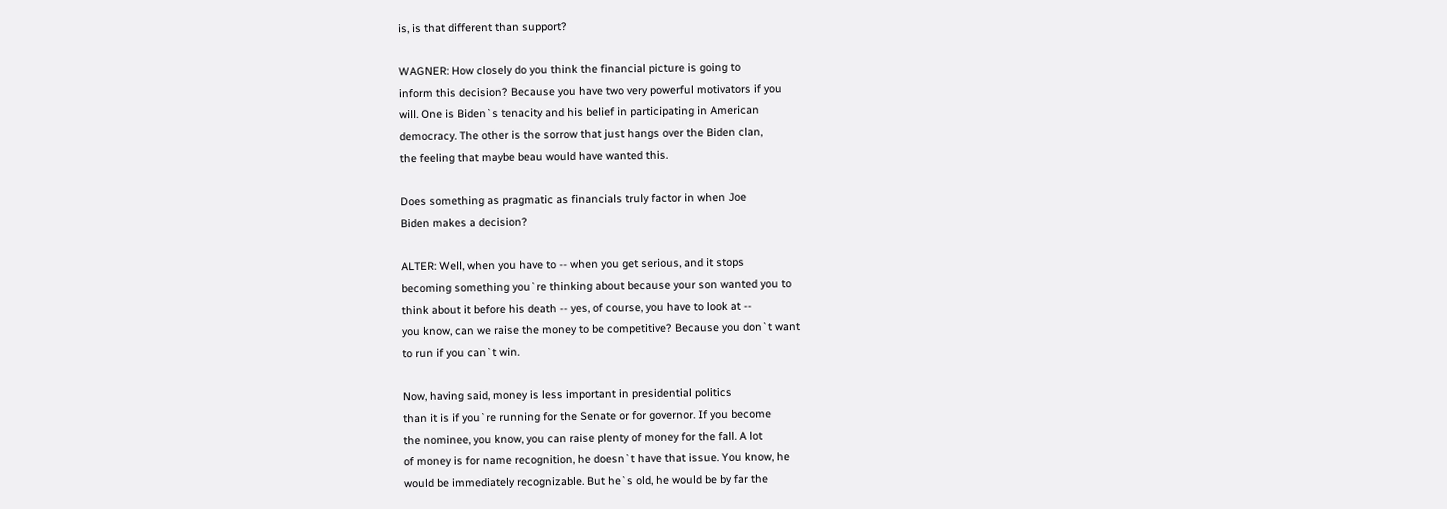is, is that different than support?

WAGNER: How closely do you think the financial picture is going to
inform this decision? Because you have two very powerful motivators if you
will. One is Biden`s tenacity and his belief in participating in American
democracy. The other is the sorrow that just hangs over the Biden clan,
the feeling that maybe beau would have wanted this.

Does something as pragmatic as financials truly factor in when Joe
Biden makes a decision?

ALTER: Well, when you have to -- when you get serious, and it stops
becoming something you`re thinking about because your son wanted you to
think about it before his death -- yes, of course, you have to look at --
you know, can we raise the money to be competitive? Because you don`t want
to run if you can`t win.

Now, having said, money is less important in presidential politics
than it is if you`re running for the Senate or for governor. If you become
the nominee, you know, you can raise plenty of money for the fall. A lot
of money is for name recognition, he doesn`t have that issue. You know, he
would be immediately recognizable. But he`s old, he would be by far the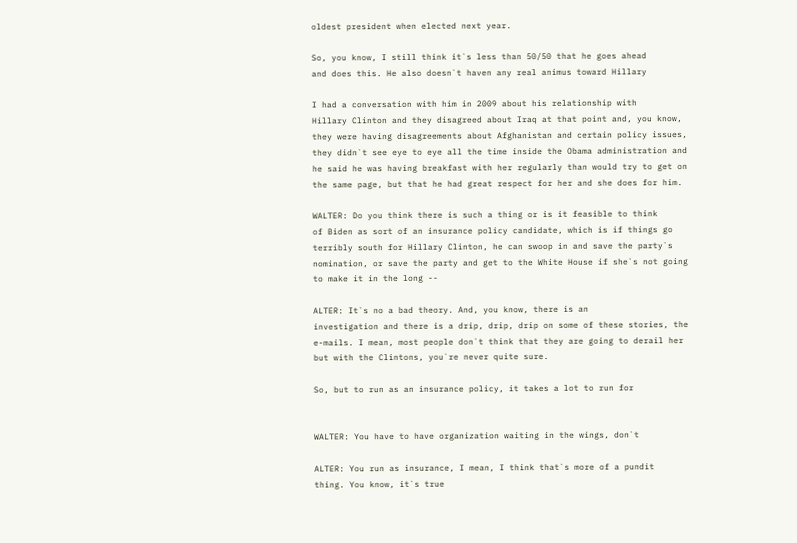oldest president when elected next year.

So, you know, I still think it`s less than 50/50 that he goes ahead
and does this. He also doesn`t haven any real animus toward Hillary

I had a conversation with him in 2009 about his relationship with
Hillary Clinton and they disagreed about Iraq at that point and, you know,
they were having disagreements about Afghanistan and certain policy issues,
they didn`t see eye to eye all the time inside the Obama administration and
he said he was having breakfast with her regularly than would try to get on
the same page, but that he had great respect for her and she does for him.

WALTER: Do you think there is such a thing or is it feasible to think
of Biden as sort of an insurance policy candidate, which is if things go
terribly south for Hillary Clinton, he can swoop in and save the party`s
nomination, or save the party and get to the White House if she`s not going
to make it in the long --

ALTER: It`s no a bad theory. And, you know, there is an
investigation and there is a drip, drip, drip on some of these stories, the
e-mails. I mean, most people don`t think that they are going to derail her
but with the Clintons, you`re never quite sure.

So, but to run as an insurance policy, it takes a lot to run for


WALTER: You have to have organization waiting in the wings, don`t

ALTER: You run as insurance, I mean, I think that`s more of a pundit
thing. You know, it`s true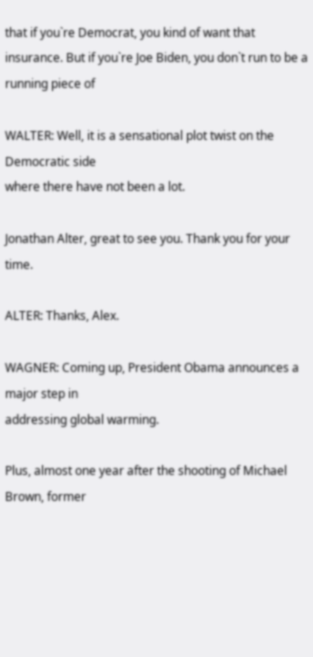that if you`re Democrat, you kind of want that
insurance. But if you`re Joe Biden, you don`t run to be a running piece of

WALTER: Well, it is a sensational plot twist on the Democratic side
where there have not been a lot.

Jonathan Alter, great to see you. Thank you for your time.

ALTER: Thanks, Alex.

WAGNER: Coming up, President Obama announces a major step in
addressing global warming.

Plus, almost one year after the shooting of Michael Brown, former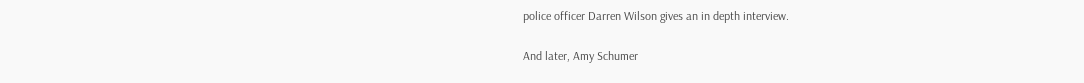police officer Darren Wilson gives an in depth interview.

And later, Amy Schumer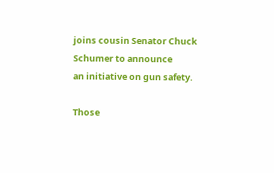joins cousin Senator Chuck Schumer to announce
an initiative on gun safety.

Those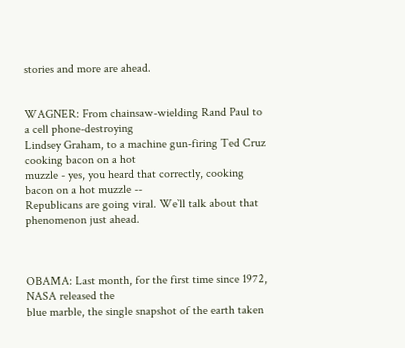stories and more are ahead.


WAGNER: From chainsaw-wielding Rand Paul to a cell phone-destroying
Lindsey Graham, to a machine gun-firing Ted Cruz cooking bacon on a hot
muzzle - yes, you heard that correctly, cooking bacon on a hot muzzle --
Republicans are going viral. We`ll talk about that phenomenon just ahead.



OBAMA: Last month, for the first time since 1972, NASA released the
blue marble, the single snapshot of the earth taken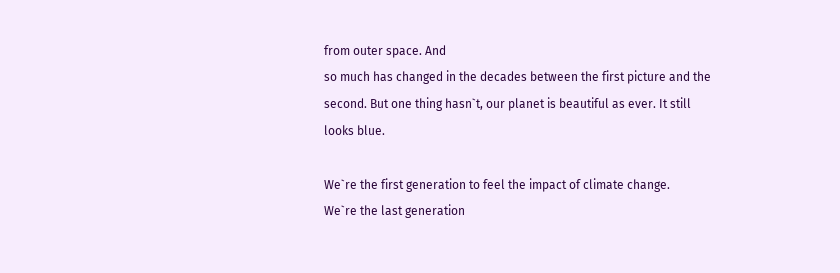from outer space. And
so much has changed in the decades between the first picture and the
second. But one thing hasn`t, our planet is beautiful as ever. It still
looks blue.

We`re the first generation to feel the impact of climate change.
We`re the last generation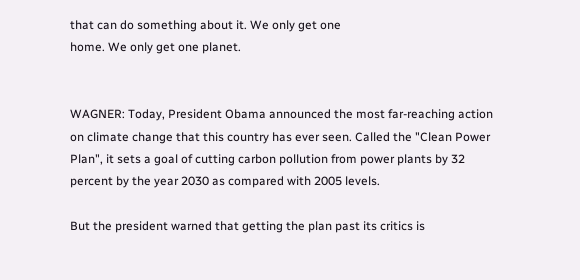that can do something about it. We only get one
home. We only get one planet.


WAGNER: Today, President Obama announced the most far-reaching action
on climate change that this country has ever seen. Called the "Clean Power
Plan", it sets a goal of cutting carbon pollution from power plants by 32
percent by the year 2030 as compared with 2005 levels.

But the president warned that getting the plan past its critics is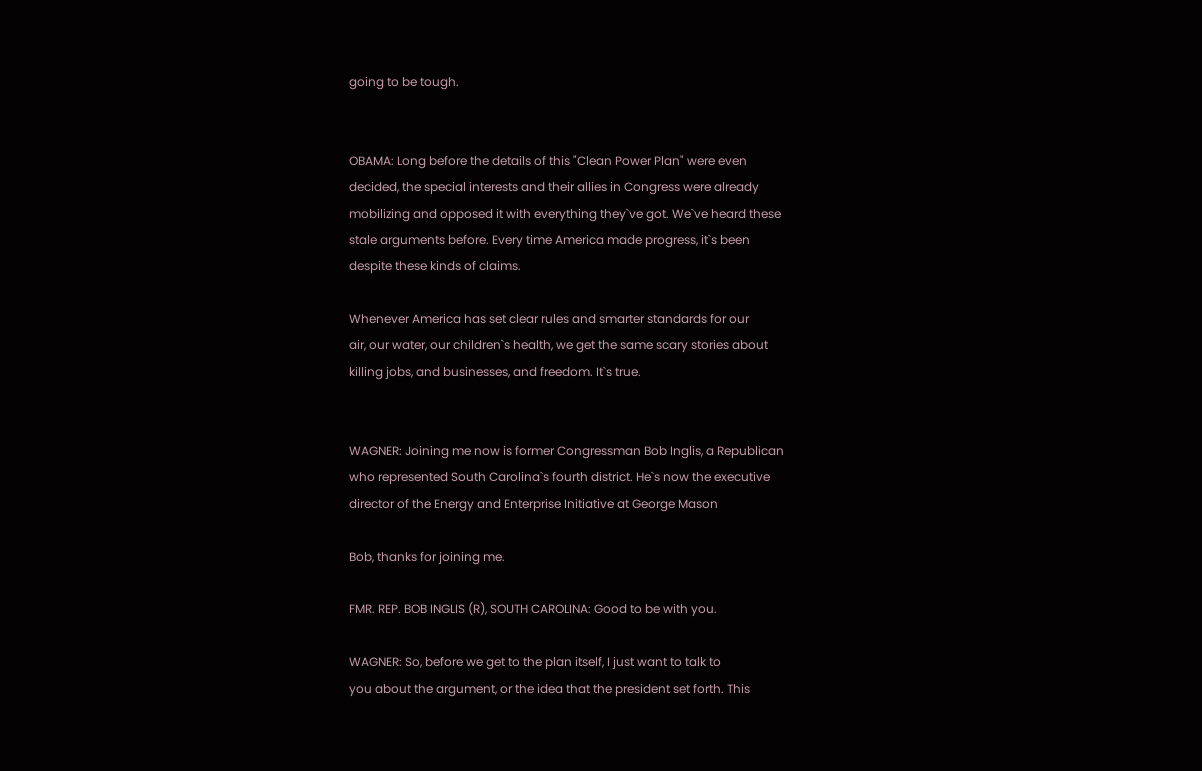going to be tough.


OBAMA: Long before the details of this "Clean Power Plan" were even
decided, the special interests and their allies in Congress were already
mobilizing and opposed it with everything they`ve got. We`ve heard these
stale arguments before. Every time America made progress, it`s been
despite these kinds of claims.

Whenever America has set clear rules and smarter standards for our
air, our water, our children`s health, we get the same scary stories about
killing jobs, and businesses, and freedom. It`s true.


WAGNER: Joining me now is former Congressman Bob Inglis, a Republican
who represented South Carolina`s fourth district. He`s now the executive
director of the Energy and Enterprise Initiative at George Mason

Bob, thanks for joining me.

FMR. REP. BOB INGLIS (R), SOUTH CAROLINA: Good to be with you.

WAGNER: So, before we get to the plan itself, I just want to talk to
you about the argument, or the idea that the president set forth. This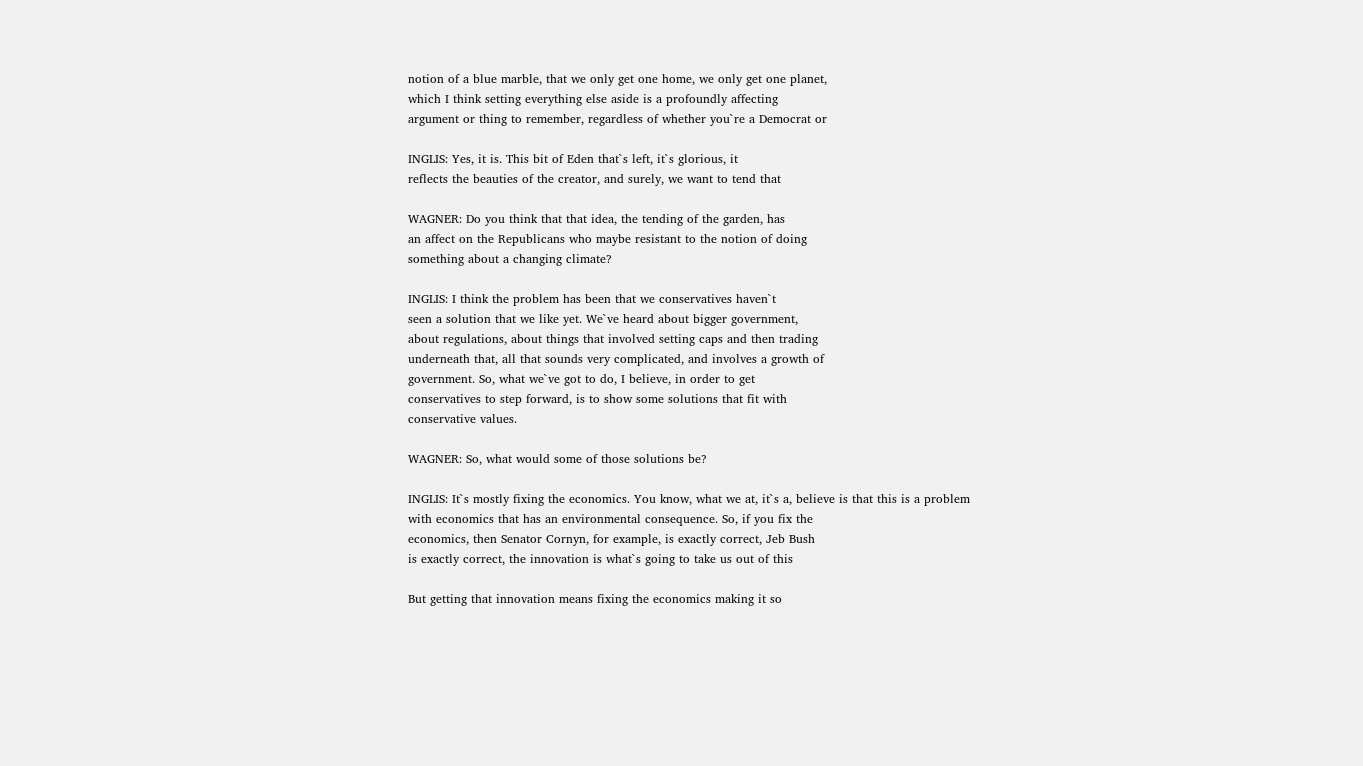notion of a blue marble, that we only get one home, we only get one planet,
which I think setting everything else aside is a profoundly affecting
argument or thing to remember, regardless of whether you`re a Democrat or

INGLIS: Yes, it is. This bit of Eden that`s left, it`s glorious, it
reflects the beauties of the creator, and surely, we want to tend that

WAGNER: Do you think that that idea, the tending of the garden, has
an affect on the Republicans who maybe resistant to the notion of doing
something about a changing climate?

INGLIS: I think the problem has been that we conservatives haven`t
seen a solution that we like yet. We`ve heard about bigger government,
about regulations, about things that involved setting caps and then trading
underneath that, all that sounds very complicated, and involves a growth of
government. So, what we`ve got to do, I believe, in order to get
conservatives to step forward, is to show some solutions that fit with
conservative values.

WAGNER: So, what would some of those solutions be?

INGLIS: It`s mostly fixing the economics. You know, what we at, it`s a, believe is that this is a problem
with economics that has an environmental consequence. So, if you fix the
economics, then Senator Cornyn, for example, is exactly correct, Jeb Bush
is exactly correct, the innovation is what`s going to take us out of this

But getting that innovation means fixing the economics making it so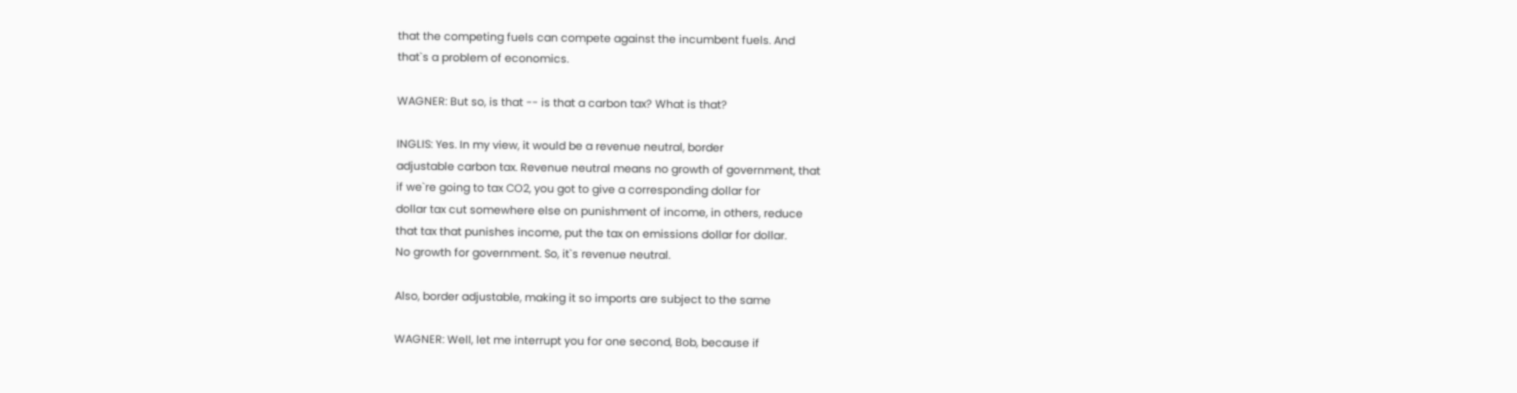that the competing fuels can compete against the incumbent fuels. And
that`s a problem of economics.

WAGNER: But so, is that -- is that a carbon tax? What is that?

INGLIS: Yes. In my view, it would be a revenue neutral, border
adjustable carbon tax. Revenue neutral means no growth of government, that
if we`re going to tax CO2, you got to give a corresponding dollar for
dollar tax cut somewhere else on punishment of income, in others, reduce
that tax that punishes income, put the tax on emissions dollar for dollar.
No growth for government. So, it`s revenue neutral.

Also, border adjustable, making it so imports are subject to the same

WAGNER: Well, let me interrupt you for one second, Bob, because if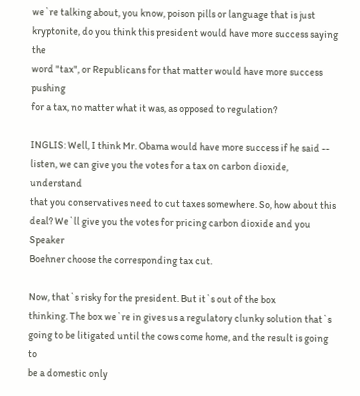we`re talking about, you know, poison pills or language that is just
kryptonite, do you think this president would have more success saying the
word "tax", or Republicans for that matter would have more success pushing
for a tax, no matter what it was, as opposed to regulation?

INGLIS: Well, I think Mr. Obama would have more success if he said --
listen, we can give you the votes for a tax on carbon dioxide, understand
that you conservatives need to cut taxes somewhere. So, how about this
deal? We`ll give you the votes for pricing carbon dioxide and you Speaker
Boehner choose the corresponding tax cut.

Now, that`s risky for the president. But it`s out of the box
thinking. The box we`re in gives us a regulatory clunky solution that`s
going to be litigated until the cows come home, and the result is going to
be a domestic only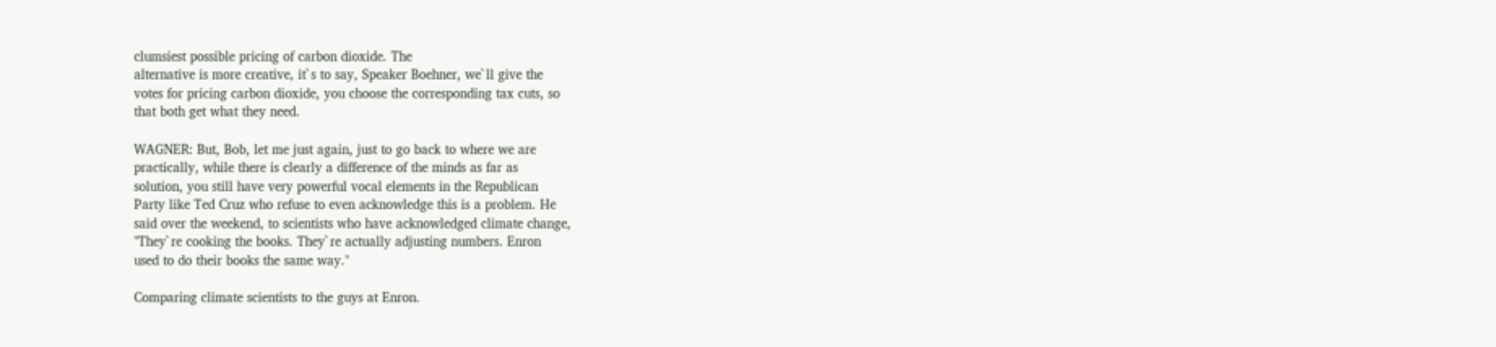clumsiest possible pricing of carbon dioxide. The
alternative is more creative, it`s to say, Speaker Boehner, we`ll give the
votes for pricing carbon dioxide, you choose the corresponding tax cuts, so
that both get what they need.

WAGNER: But, Bob, let me just again, just to go back to where we are
practically, while there is clearly a difference of the minds as far as
solution, you still have very powerful vocal elements in the Republican
Party like Ted Cruz who refuse to even acknowledge this is a problem. He
said over the weekend, to scientists who have acknowledged climate change,
"They`re cooking the books. They`re actually adjusting numbers. Enron
used to do their books the same way."

Comparing climate scientists to the guys at Enron.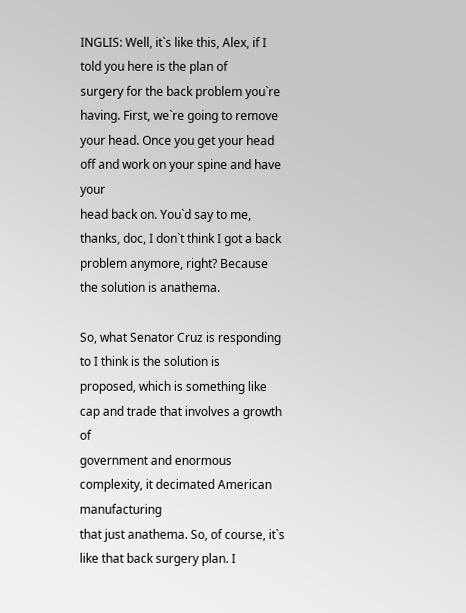INGLIS: Well, it`s like this, Alex, if I told you here is the plan of
surgery for the back problem you`re having. First, we`re going to remove
your head. Once you get your head off and work on your spine and have your
head back on. You`d say to me, thanks, doc, I don`t think I got a back
problem anymore, right? Because the solution is anathema.

So, what Senator Cruz is responding to I think is the solution is
proposed, which is something like cap and trade that involves a growth of
government and enormous complexity, it decimated American manufacturing
that just anathema. So, of course, it`s like that back surgery plan. I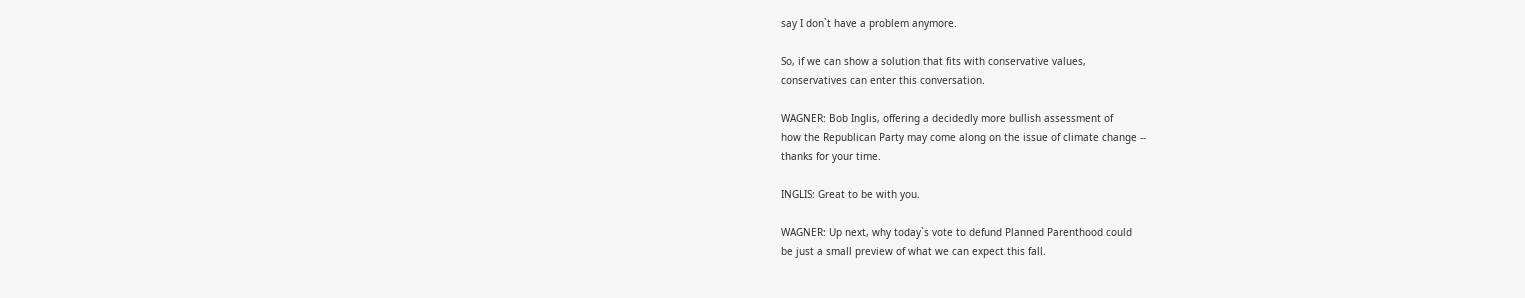say I don`t have a problem anymore.

So, if we can show a solution that fits with conservative values,
conservatives can enter this conversation.

WAGNER: Bob Inglis, offering a decidedly more bullish assessment of
how the Republican Party may come along on the issue of climate change --
thanks for your time.

INGLIS: Great to be with you.

WAGNER: Up next, why today`s vote to defund Planned Parenthood could
be just a small preview of what we can expect this fall.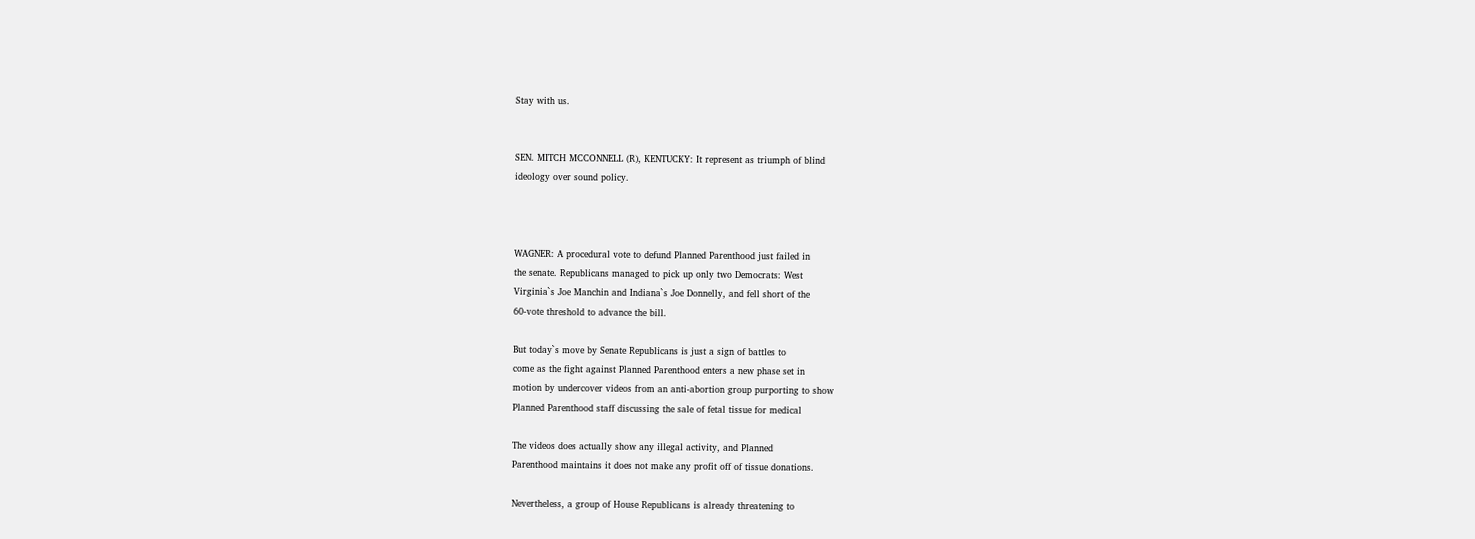Stay with us.


SEN. MITCH MCCONNELL (R), KENTUCKY: It represent as triumph of blind
ideology over sound policy.



WAGNER: A procedural vote to defund Planned Parenthood just failed in
the senate. Republicans managed to pick up only two Democrats: West
Virginia`s Joe Manchin and Indiana`s Joe Donnelly, and fell short of the
60-vote threshold to advance the bill.

But today`s move by Senate Republicans is just a sign of battles to
come as the fight against Planned Parenthood enters a new phase set in
motion by undercover videos from an anti-abortion group purporting to show
Planned Parenthood staff discussing the sale of fetal tissue for medical

The videos does actually show any illegal activity, and Planned
Parenthood maintains it does not make any profit off of tissue donations.

Nevertheless, a group of House Republicans is already threatening to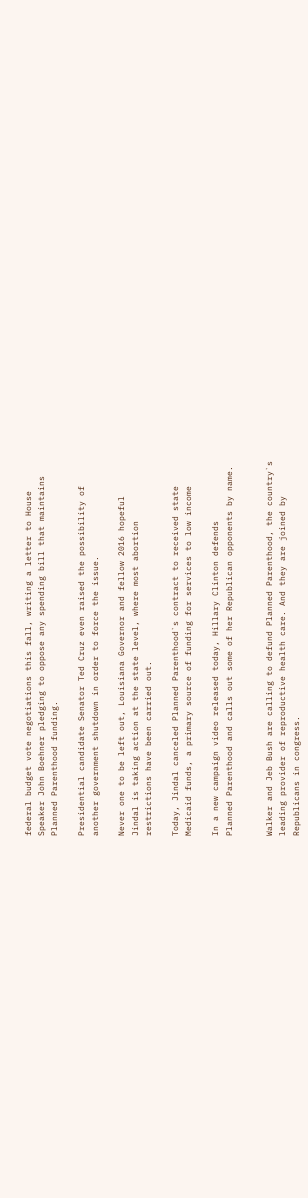federal budget vote negotiations this fall, writing a letter to House
Speaker John Boehner pledging to oppose any spending bill that maintains
Planned Parenthood funding.

Presidential candidate Senator Ted Cruz even raised the possibility of
another government shutdown in order to force the issue.

Never one to be left out, Louisiana Governor and fellow 2016 hopeful
Jindal is taking action at the state level, where most abortion
restrictions have been carried out.

Today, Jindal canceled Planned Parenthood`s contract to received state
Medicaid funds, a primary source of funding for services to low income

In a new campaign video released today, Hillary Clinton defends
Planned Parenthood and calls out some of her Republican opponents by name.


Walker and Jeb Bush are calling to defund Planned Parenthood, the country`s
leading provider of reproductive health care. And they are joined by
Republicans in congress.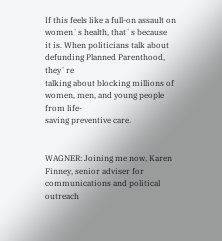If this feels like a full-on assault on women`s health, that`s because
it is. When politicians talk about defunding Planned Parenthood, they`re
talking about blocking millions of women, men, and young people from life-
saving preventive care.


WAGNER: Joining me now, Karen Finney, senior adviser for
communications and political outreach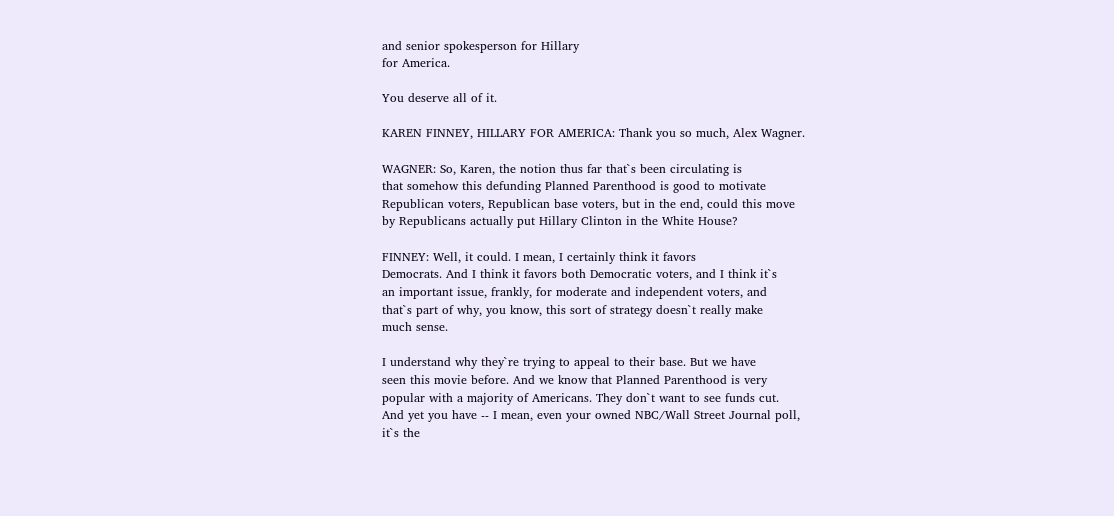and senior spokesperson for Hillary
for America.

You deserve all of it.

KAREN FINNEY, HILLARY FOR AMERICA: Thank you so much, Alex Wagner.

WAGNER: So, Karen, the notion thus far that`s been circulating is
that somehow this defunding Planned Parenthood is good to motivate
Republican voters, Republican base voters, but in the end, could this move
by Republicans actually put Hillary Clinton in the White House?

FINNEY: Well, it could. I mean, I certainly think it favors
Democrats. And I think it favors both Democratic voters, and I think it`s
an important issue, frankly, for moderate and independent voters, and
that`s part of why, you know, this sort of strategy doesn`t really make
much sense.

I understand why they`re trying to appeal to their base. But we have
seen this movie before. And we know that Planned Parenthood is very
popular with a majority of Americans. They don`t want to see funds cut.
And yet you have -- I mean, even your owned NBC/Wall Street Journal poll,
it`s the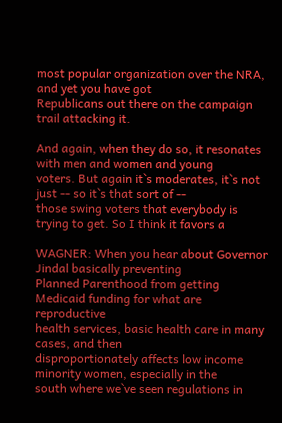most popular organization over the NRA, and yet you have got
Republicans out there on the campaign trail attacking it.

And again, when they do so, it resonates with men and women and young
voters. But again it`s moderates, it`s not just -- so it`s that sort of --
those swing voters that everybody is trying to get. So I think it favors a

WAGNER: When you hear about Governor Jindal basically preventing
Planned Parenthood from getting Medicaid funding for what are reproductive
health services, basic health care in many cases, and then
disproportionately affects low income minority women, especially in the
south where we`ve seen regulations in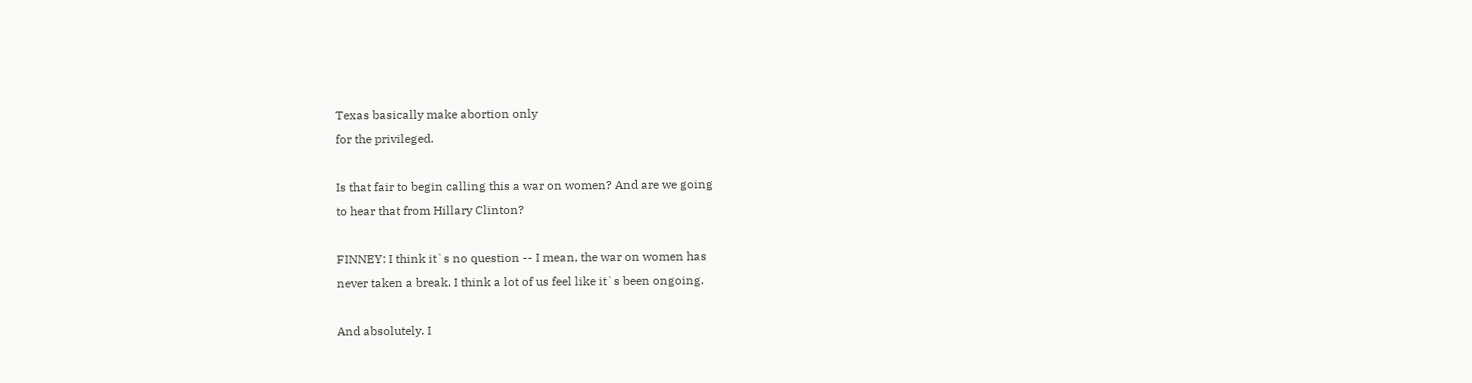Texas basically make abortion only
for the privileged.

Is that fair to begin calling this a war on women? And are we going
to hear that from Hillary Clinton?

FINNEY: I think it`s no question -- I mean, the war on women has
never taken a break. I think a lot of us feel like it`s been ongoing.

And absolutely. I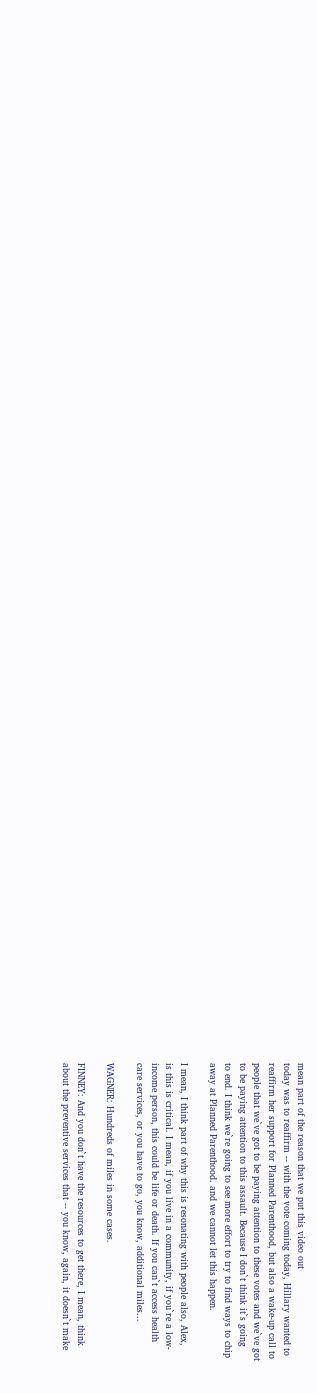mean part of the reason that we put this video out
today was to reaffirm -- with the vote coming today, Hillary wanted to
reaffirm her support for Planned Parenthood, but also a wake-up call to
people that we`ve got to be paying attention to these votes and we`ve got
to be paying attention to this assault. Because I don`t think it`s going
to end. I think we`re going to see more effort to try to find ways to chip
away at Planned Parenthood. and we cannot let this happen.

I mean, I think part of why this is resonating with people also, Alex,
is this is critical. I mean, if you live in a community, if you`re a low-
income person, this could be life or death. If you can`t access health
care services, or you have to go, you know, additional miles...

WAGNER: Hundreds of miles in some cases.

FINNEY: And you don`t have the resources to get there, I mean, think
about the preventive services that -- you know, again, it doesn`t make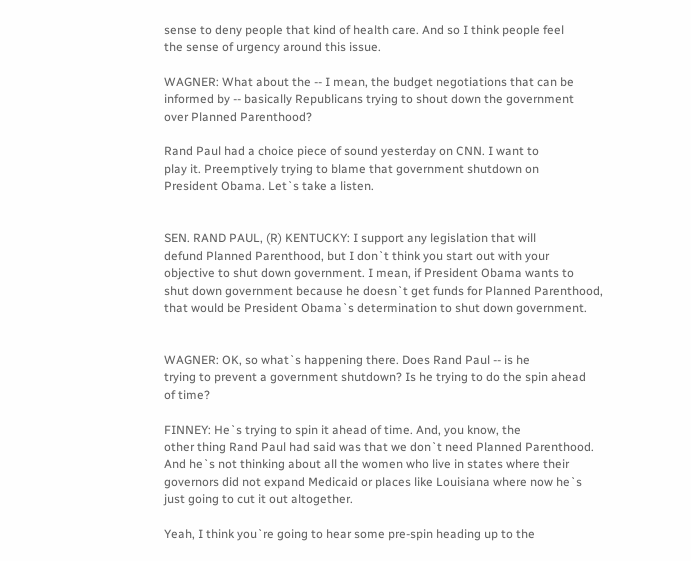sense to deny people that kind of health care. And so I think people feel
the sense of urgency around this issue.

WAGNER: What about the -- I mean, the budget negotiations that can be
informed by -- basically Republicans trying to shout down the government
over Planned Parenthood?

Rand Paul had a choice piece of sound yesterday on CNN. I want to
play it. Preemptively trying to blame that government shutdown on
President Obama. Let`s take a listen.


SEN. RAND PAUL, (R) KENTUCKY: I support any legislation that will
defund Planned Parenthood, but I don`t think you start out with your
objective to shut down government. I mean, if President Obama wants to
shut down government because he doesn`t get funds for Planned Parenthood,
that would be President Obama`s determination to shut down government.


WAGNER: OK, so what`s happening there. Does Rand Paul -- is he
trying to prevent a government shutdown? Is he trying to do the spin ahead
of time?

FINNEY: He`s trying to spin it ahead of time. And, you know, the
other thing Rand Paul had said was that we don`t need Planned Parenthood.
And he`s not thinking about all the women who live in states where their
governors did not expand Medicaid or places like Louisiana where now he`s
just going to cut it out altogether.

Yeah, I think you`re going to hear some pre-spin heading up to the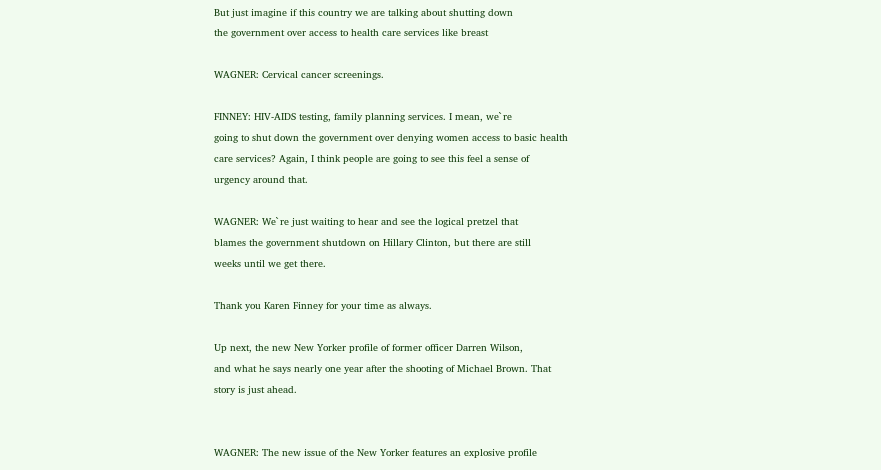But just imagine if this country we are talking about shutting down
the government over access to health care services like breast

WAGNER: Cervical cancer screenings.

FINNEY: HIV-AIDS testing, family planning services. I mean, we`re
going to shut down the government over denying women access to basic health
care services? Again, I think people are going to see this feel a sense of
urgency around that.

WAGNER: We`re just waiting to hear and see the logical pretzel that
blames the government shutdown on Hillary Clinton, but there are still
weeks until we get there.

Thank you Karen Finney for your time as always.

Up next, the new New Yorker profile of former officer Darren Wilson,
and what he says nearly one year after the shooting of Michael Brown. That
story is just ahead.


WAGNER: The new issue of the New Yorker features an explosive profile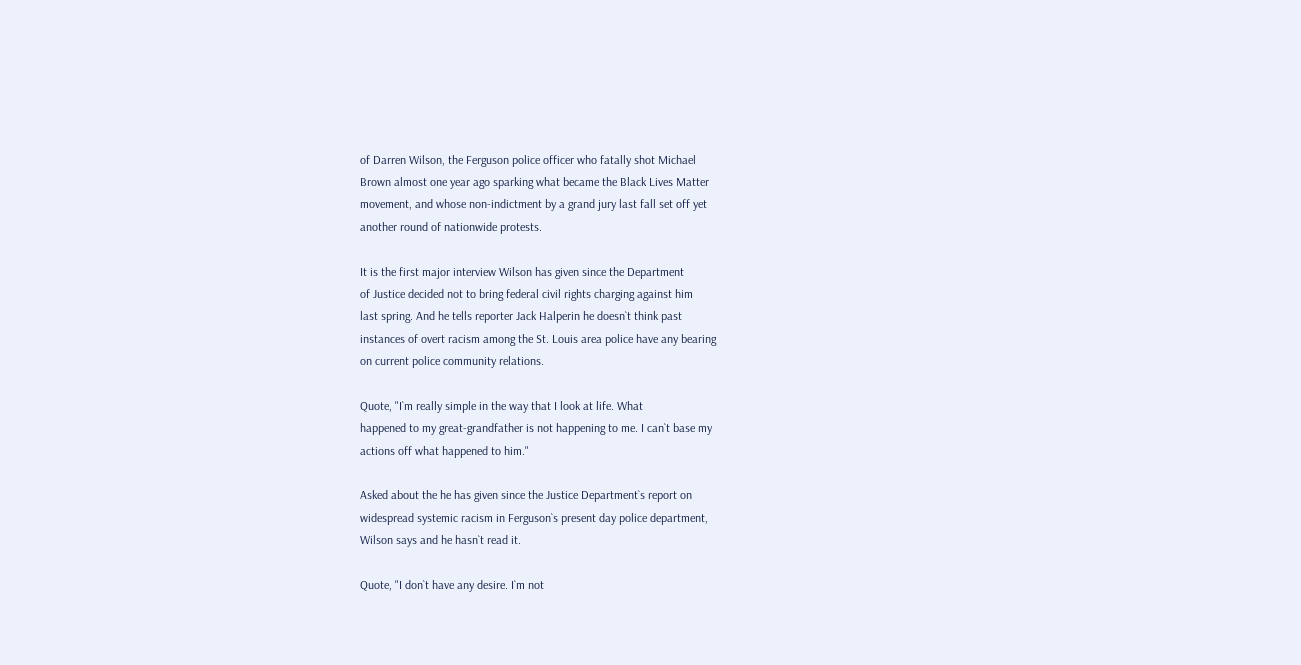of Darren Wilson, the Ferguson police officer who fatally shot Michael
Brown almost one year ago sparking what became the Black Lives Matter
movement, and whose non-indictment by a grand jury last fall set off yet
another round of nationwide protests.

It is the first major interview Wilson has given since the Department
of Justice decided not to bring federal civil rights charging against him
last spring. And he tells reporter Jack Halperin he doesn`t think past
instances of overt racism among the St. Louis area police have any bearing
on current police community relations.

Quote, "I`m really simple in the way that I look at life. What
happened to my great-grandfather is not happening to me. I can`t base my
actions off what happened to him."

Asked about the he has given since the Justice Department`s report on
widespread systemic racism in Ferguson`s present day police department,
Wilson says and he hasn`t read it.

Quote, "I don`t have any desire. I`m not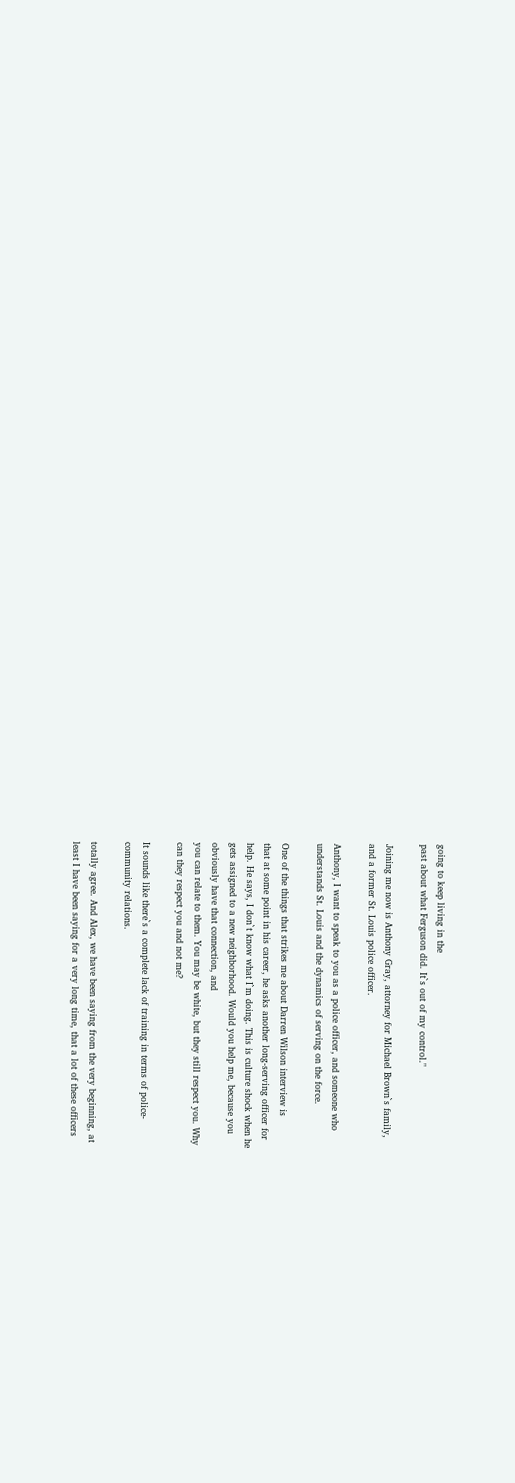going to keep living in the
past about what Ferguson did. It`s out of my control."

Joining me now is Anthony Gray, attorney for Michael Brown`s family,
and a former St. Louis police officer.

Anthony, I want to speak to you as a police officer, and someone who
understands St. Louis and the dynamics of serving on the force.

One of the things that strikes me about Darren Wilson interview is
that at some point in his career, he asks another long-serving officer for
help. He says, I don`t know what I`m doing. This is culture shock when he
gets assigned to a new neighborhood. Would you help me, because you
obviously have that connection, and
you can relate to them. You may be white, but they still respect you. Why
can they respect you and not me?

It sounds like there`s a complete lack of training in terms of police-
community relations.

totally agree. And Alex, we have been saying from the very beginning, at
least I have been saying for a very long time, that a lot of these officers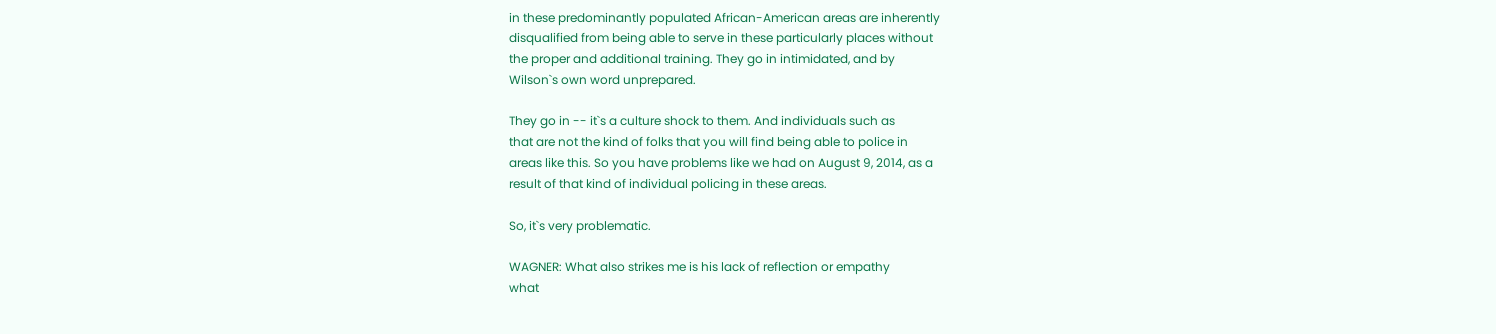in these predominantly populated African-American areas are inherently
disqualified from being able to serve in these particularly places without
the proper and additional training. They go in intimidated, and by
Wilson`s own word unprepared.

They go in -- it`s a culture shock to them. And individuals such as
that are not the kind of folks that you will find being able to police in
areas like this. So you have problems like we had on August 9, 2014, as a
result of that kind of individual policing in these areas.

So, it`s very problematic.

WAGNER: What also strikes me is his lack of reflection or empathy
what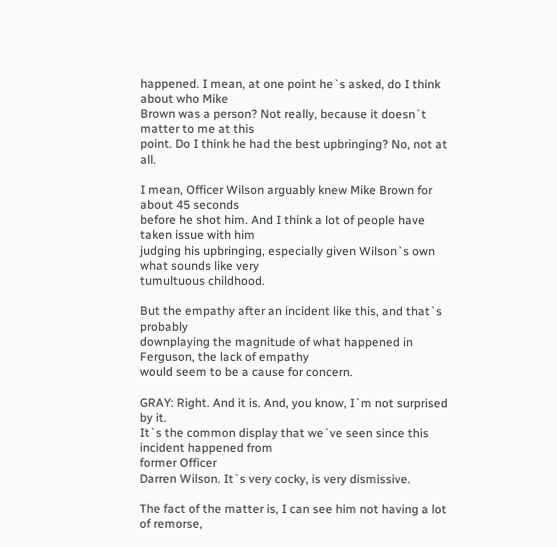happened. I mean, at one point he`s asked, do I think about who Mike
Brown was a person? Not really, because it doesn`t matter to me at this
point. Do I think he had the best upbringing? No, not at all.

I mean, Officer Wilson arguably knew Mike Brown for about 45 seconds
before he shot him. And I think a lot of people have taken issue with him
judging his upbringing, especially given Wilson`s own what sounds like very
tumultuous childhood.

But the empathy after an incident like this, and that`s probably
downplaying the magnitude of what happened in Ferguson, the lack of empathy
would seem to be a cause for concern.

GRAY: Right. And it is. And, you know, I`m not surprised by it.
It`s the common display that we`ve seen since this incident happened from
former Officer
Darren Wilson. It`s very cocky, is very dismissive.

The fact of the matter is, I can see him not having a lot of remorse,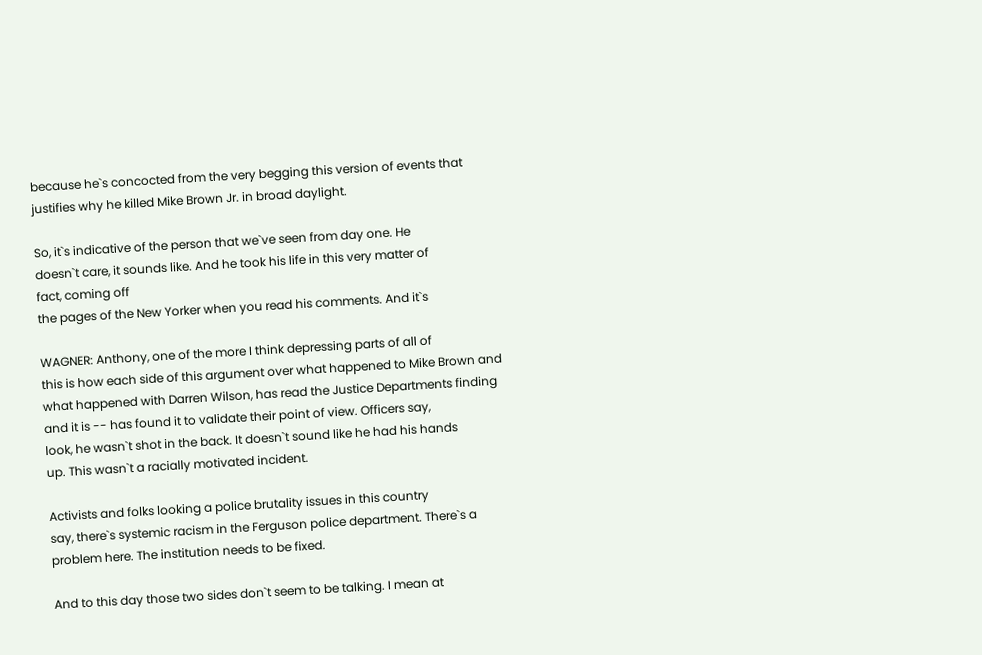because he`s concocted from the very begging this version of events that
justifies why he killed Mike Brown Jr. in broad daylight.

So, it`s indicative of the person that we`ve seen from day one. He
doesn`t care, it sounds like. And he took his life in this very matter of
fact, coming off
the pages of the New Yorker when you read his comments. And it`s

WAGNER: Anthony, one of the more I think depressing parts of all of
this is how each side of this argument over what happened to Mike Brown and
what happened with Darren Wilson, has read the Justice Departments finding
and it is -- has found it to validate their point of view. Officers say,
look, he wasn`t shot in the back. It doesn`t sound like he had his hands
up. This wasn`t a racially motivated incident.

Activists and folks looking a police brutality issues in this country
say, there`s systemic racism in the Ferguson police department. There`s a
problem here. The institution needs to be fixed.

And to this day those two sides don`t seem to be talking. I mean at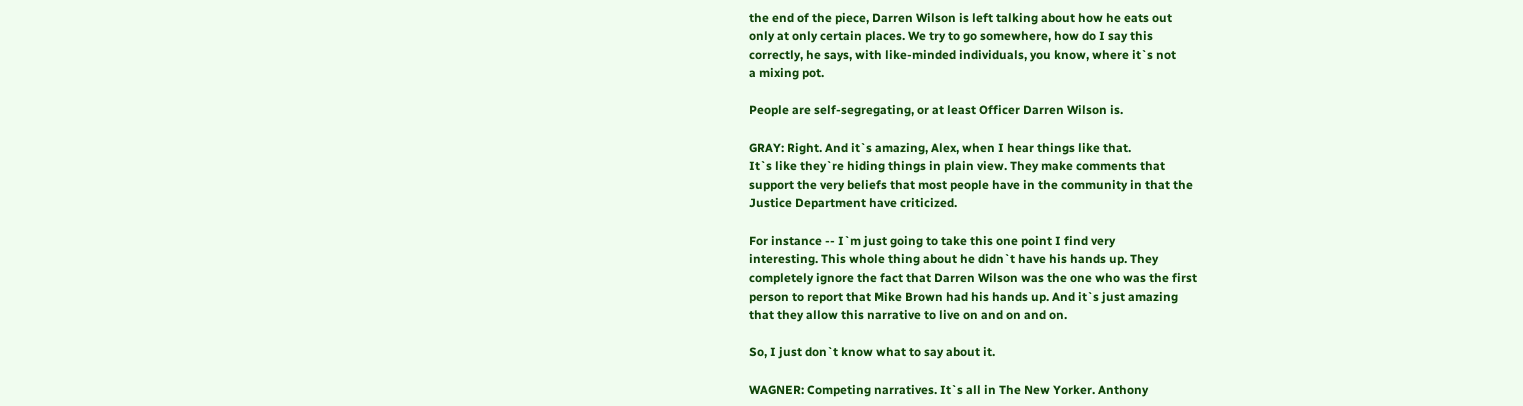the end of the piece, Darren Wilson is left talking about how he eats out
only at only certain places. We try to go somewhere, how do I say this
correctly, he says, with like-minded individuals, you know, where it`s not
a mixing pot.

People are self-segregating, or at least Officer Darren Wilson is.

GRAY: Right. And it`s amazing, Alex, when I hear things like that.
It`s like they`re hiding things in plain view. They make comments that
support the very beliefs that most people have in the community in that the
Justice Department have criticized.

For instance -- I`m just going to take this one point I find very
interesting. This whole thing about he didn`t have his hands up. They
completely ignore the fact that Darren Wilson was the one who was the first
person to report that Mike Brown had his hands up. And it`s just amazing
that they allow this narrative to live on and on and on.

So, I just don`t know what to say about it.

WAGNER: Competing narratives. It`s all in The New Yorker. Anthony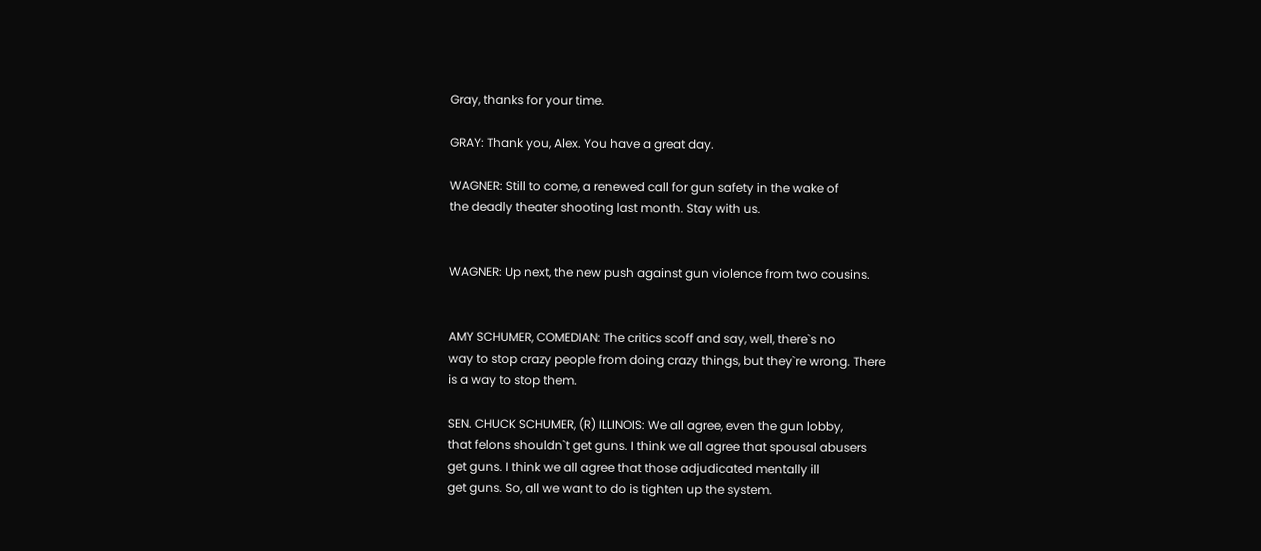Gray, thanks for your time.

GRAY: Thank you, Alex. You have a great day.

WAGNER: Still to come, a renewed call for gun safety in the wake of
the deadly theater shooting last month. Stay with us.


WAGNER: Up next, the new push against gun violence from two cousins.


AMY SCHUMER, COMEDIAN: The critics scoff and say, well, there`s no
way to stop crazy people from doing crazy things, but they`re wrong. There
is a way to stop them.

SEN. CHUCK SCHUMER, (R) ILLINOIS: We all agree, even the gun lobby,
that felons shouldn`t get guns. I think we all agree that spousal abusers
get guns. I think we all agree that those adjudicated mentally ill
get guns. So, all we want to do is tighten up the system.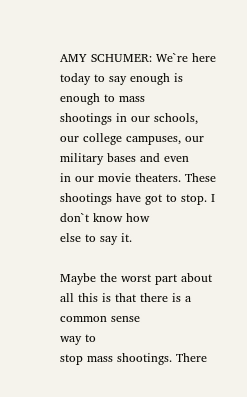AMY SCHUMER: We`re here today to say enough is enough to mass
shootings in our schools, our college campuses, our military bases and even
in our movie theaters. These shootings have got to stop. I don`t know how
else to say it.

Maybe the worst part about all this is that there is a common sense
way to
stop mass shootings. There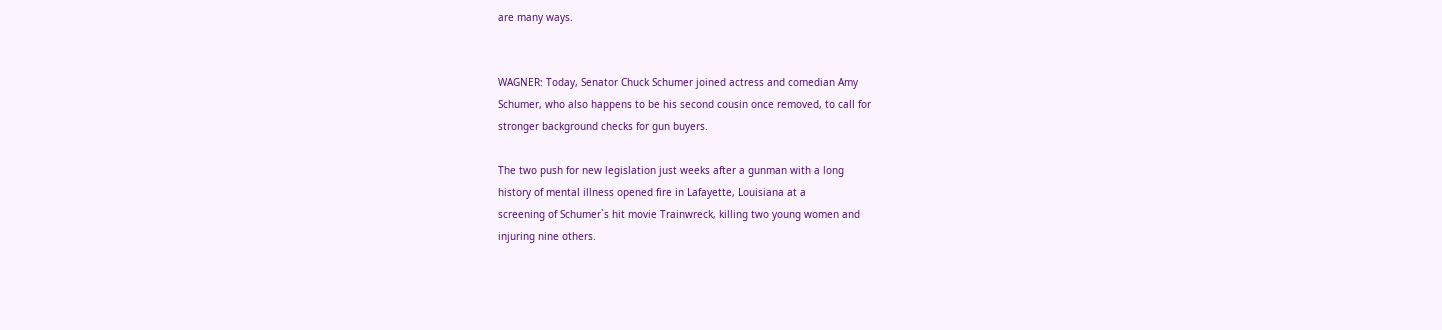are many ways.


WAGNER: Today, Senator Chuck Schumer joined actress and comedian Amy
Schumer, who also happens to be his second cousin once removed, to call for
stronger background checks for gun buyers.

The two push for new legislation just weeks after a gunman with a long
history of mental illness opened fire in Lafayette, Louisiana at a
screening of Schumer`s hit movie Trainwreck, killing two young women and
injuring nine others.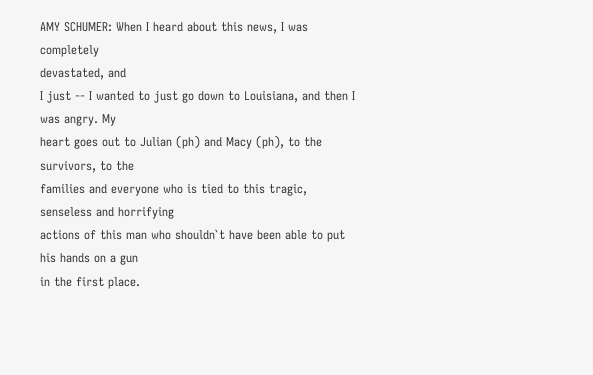AMY SCHUMER: When I heard about this news, I was completely
devastated, and
I just -- I wanted to just go down to Louisiana, and then I was angry. My
heart goes out to Julian (ph) and Macy (ph), to the survivors, to the
families and everyone who is tied to this tragic, senseless and horrifying
actions of this man who shouldn`t have been able to put his hands on a gun
in the first place.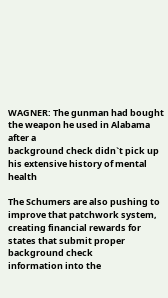WAGNER: The gunman had bought the weapon he used in Alabama after a
background check didn`t pick up his extensive history of mental health

The Schumers are also pushing to improve that patchwork system,
creating financial rewards for states that submit proper background check
information into the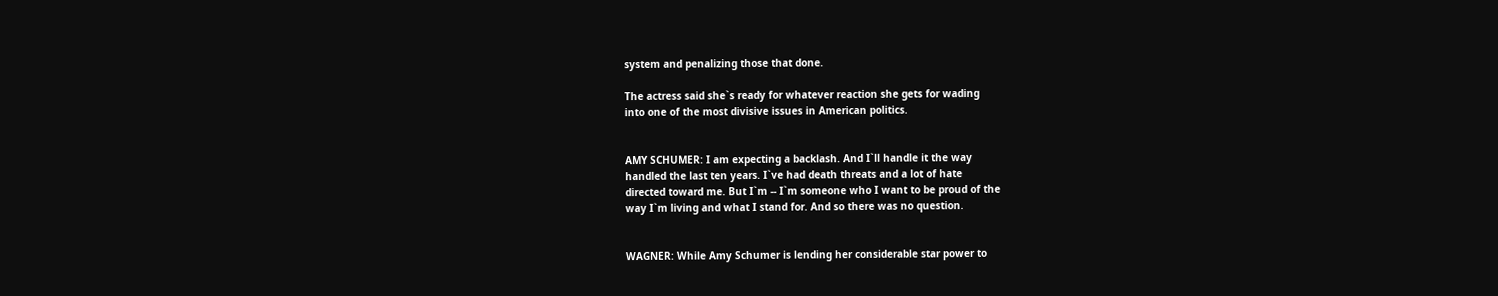system and penalizing those that done.

The actress said she`s ready for whatever reaction she gets for wading
into one of the most divisive issues in American politics.


AMY SCHUMER: I am expecting a backlash. And I`ll handle it the way
handled the last ten years. I`ve had death threats and a lot of hate
directed toward me. But I`m -- I`m someone who I want to be proud of the
way I`m living and what I stand for. And so there was no question.


WAGNER: While Amy Schumer is lending her considerable star power to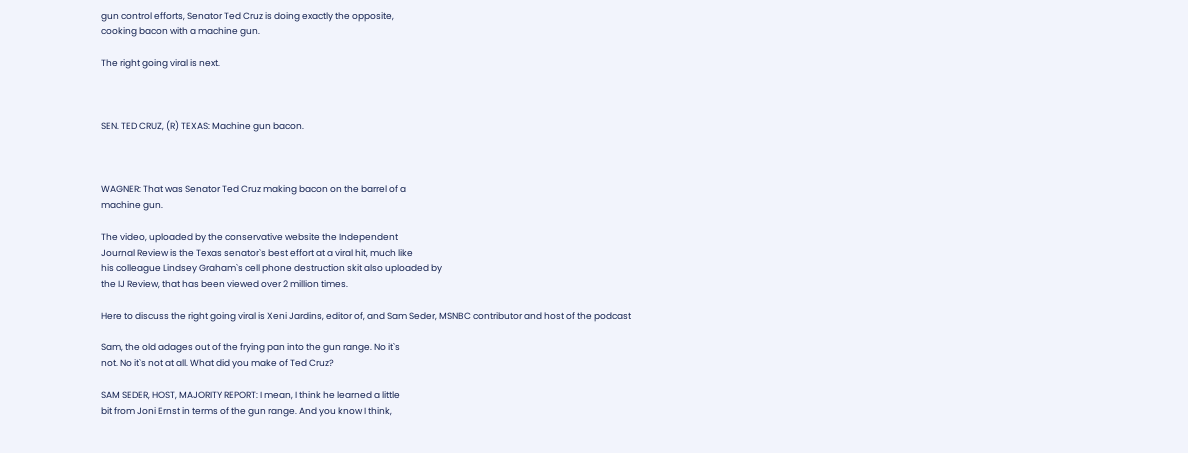gun control efforts, Senator Ted Cruz is doing exactly the opposite,
cooking bacon with a machine gun.

The right going viral is next.



SEN. TED CRUZ, (R) TEXAS: Machine gun bacon.



WAGNER: That was Senator Ted Cruz making bacon on the barrel of a
machine gun.

The video, uploaded by the conservative website the Independent
Journal Review is the Texas senator`s best effort at a viral hit, much like
his colleague Lindsey Graham`s cell phone destruction skit also uploaded by
the IJ Review, that has been viewed over 2 million times.

Here to discuss the right going viral is Xeni Jardins, editor of, and Sam Seder, MSNBC contributor and host of the podcast

Sam, the old adages out of the frying pan into the gun range. No it`s
not. No it`s not at all. What did you make of Ted Cruz?

SAM SEDER, HOST, MAJORITY REPORT: I mean, I think he learned a little
bit from Joni Ernst in terms of the gun range. And you know I think,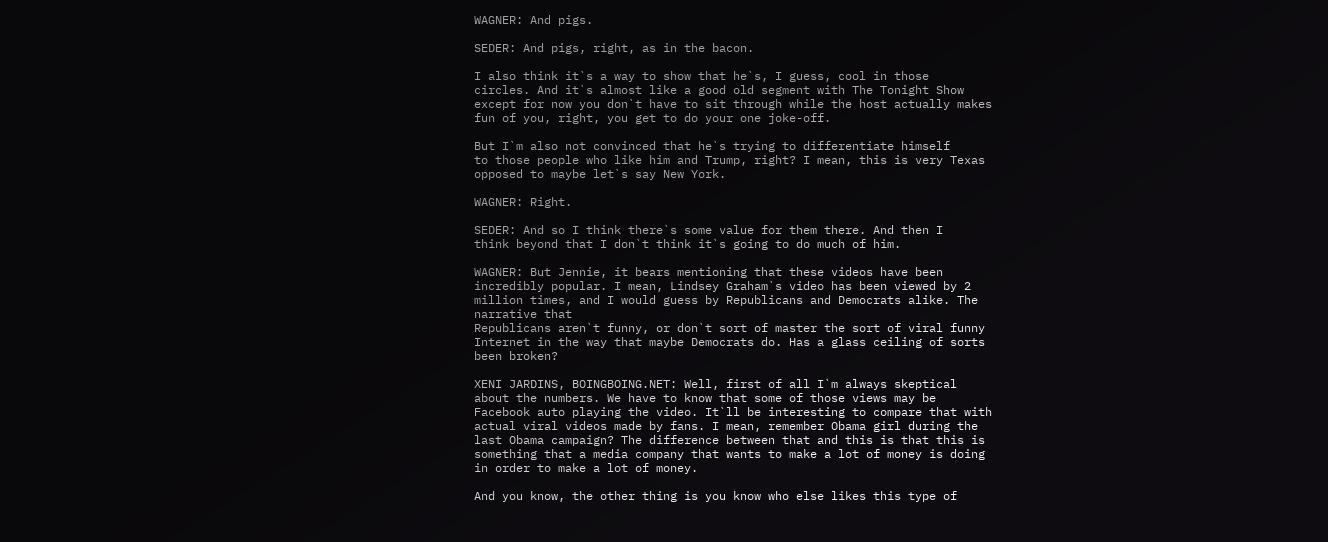WAGNER: And pigs.

SEDER: And pigs, right, as in the bacon.

I also think it`s a way to show that he`s, I guess, cool in those
circles. And it`s almost like a good old segment with The Tonight Show
except for now you don`t have to sit through while the host actually makes
fun of you, right, you get to do your one joke-off.

But I`m also not convinced that he`s trying to differentiate himself
to those people who like him and Trump, right? I mean, this is very Texas
opposed to maybe let`s say New York.

WAGNER: Right.

SEDER: And so I think there`s some value for them there. And then I
think beyond that I don`t think it`s going to do much of him.

WAGNER: But Jennie, it bears mentioning that these videos have been
incredibly popular. I mean, Lindsey Graham`s video has been viewed by 2
million times, and I would guess by Republicans and Democrats alike. The
narrative that
Republicans aren`t funny, or don`t sort of master the sort of viral funny
Internet in the way that maybe Democrats do. Has a glass ceiling of sorts
been broken?

XENI JARDINS, BOINGBOING.NET: Well, first of all I`m always skeptical
about the numbers. We have to know that some of those views may be
Facebook auto playing the video. It`ll be interesting to compare that with
actual viral videos made by fans. I mean, remember Obama girl during the
last Obama campaign? The difference between that and this is that this is
something that a media company that wants to make a lot of money is doing
in order to make a lot of money.

And you know, the other thing is you know who else likes this type of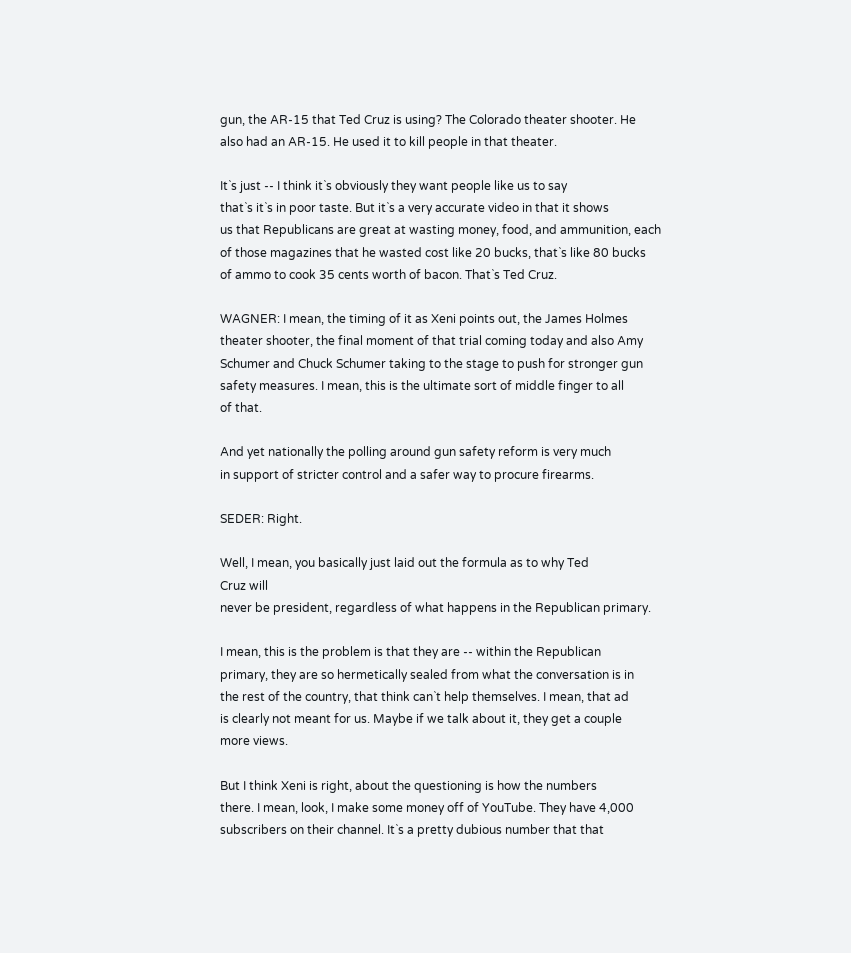gun, the AR-15 that Ted Cruz is using? The Colorado theater shooter. He
also had an AR-15. He used it to kill people in that theater.

It`s just -- I think it`s obviously they want people like us to say
that`s it`s in poor taste. But it`s a very accurate video in that it shows
us that Republicans are great at wasting money, food, and ammunition, each
of those magazines that he wasted cost like 20 bucks, that`s like 80 bucks
of ammo to cook 35 cents worth of bacon. That`s Ted Cruz.

WAGNER: I mean, the timing of it as Xeni points out, the James Holmes
theater shooter, the final moment of that trial coming today and also Amy
Schumer and Chuck Schumer taking to the stage to push for stronger gun
safety measures. I mean, this is the ultimate sort of middle finger to all
of that.

And yet nationally the polling around gun safety reform is very much
in support of stricter control and a safer way to procure firearms.

SEDER: Right.

Well, I mean, you basically just laid out the formula as to why Ted
Cruz will
never be president, regardless of what happens in the Republican primary.

I mean, this is the problem is that they are -- within the Republican
primary, they are so hermetically sealed from what the conversation is in
the rest of the country, that think can`t help themselves. I mean, that ad
is clearly not meant for us. Maybe if we talk about it, they get a couple
more views.

But I think Xeni is right, about the questioning is how the numbers
there. I mean, look, I make some money off of YouTube. They have 4,000
subscribers on their channel. It`s a pretty dubious number that that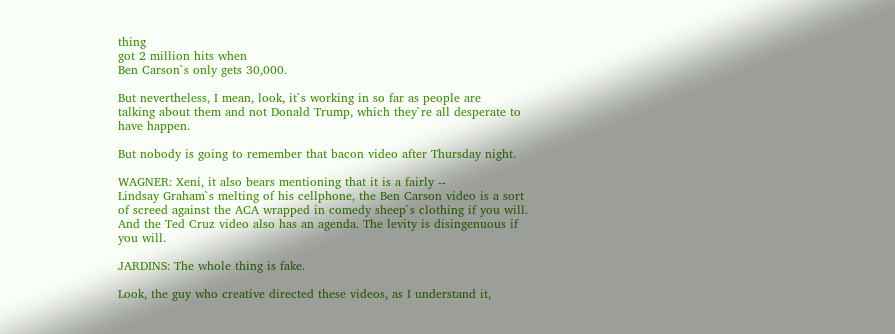thing
got 2 million hits when
Ben Carson`s only gets 30,000.

But nevertheless, I mean, look, it`s working in so far as people are
talking about them and not Donald Trump, which they`re all desperate to
have happen.

But nobody is going to remember that bacon video after Thursday night.

WAGNER: Xeni, it also bears mentioning that it is a fairly --
Lindsay Graham`s melting of his cellphone, the Ben Carson video is a sort
of screed against the ACA wrapped in comedy sheep`s clothing if you will.
And the Ted Cruz video also has an agenda. The levity is disingenuous if
you will.

JARDINS: The whole thing is fake.

Look, the guy who creative directed these videos, as I understand it,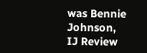was Bennie Johnson, IJ Review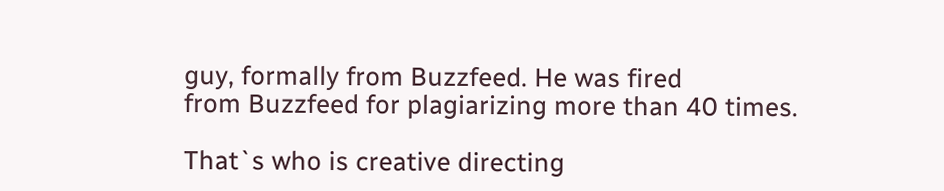guy, formally from Buzzfeed. He was fired
from Buzzfeed for plagiarizing more than 40 times.

That`s who is creative directing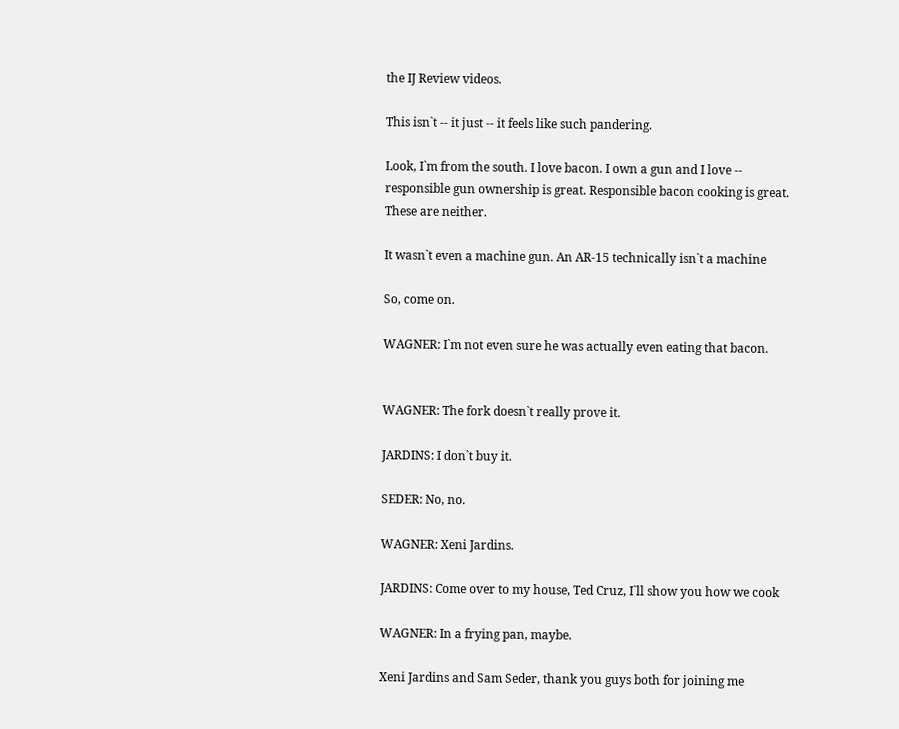the IJ Review videos.

This isn`t -- it just -- it feels like such pandering.

Look, I`m from the south. I love bacon. I own a gun and I love --
responsible gun ownership is great. Responsible bacon cooking is great.
These are neither.

It wasn`t even a machine gun. An AR-15 technically isn`t a machine

So, come on.

WAGNER: I`m not even sure he was actually even eating that bacon.


WAGNER: The fork doesn`t really prove it.

JARDINS: I don`t buy it.

SEDER: No, no.

WAGNER: Xeni Jardins.

JARDINS: Come over to my house, Ted Cruz, I`ll show you how we cook

WAGNER: In a frying pan, maybe.

Xeni Jardins and Sam Seder, thank you guys both for joining me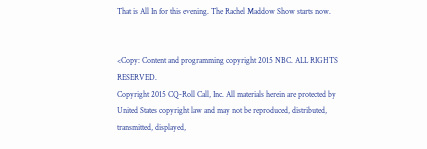That is All In for this evening. The Rachel Maddow Show starts now.


<Copy: Content and programming copyright 2015 NBC. ALL RIGHTS RESERVED.
Copyright 2015 CQ-Roll Call, Inc. All materials herein are protected by
United States copyright law and may not be reproduced, distributed,
transmitted, displayed,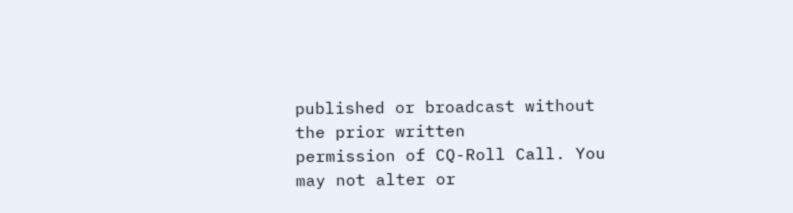published or broadcast without the prior written
permission of CQ-Roll Call. You may not alter or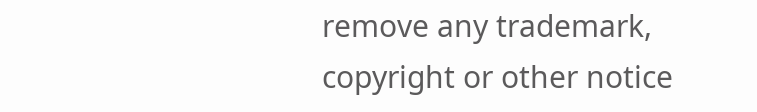remove any trademark,
copyright or other notice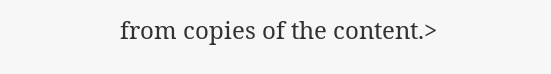from copies of the content.>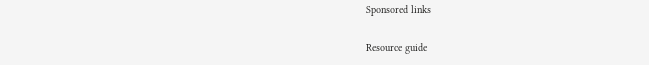Sponsored links

Resource guide